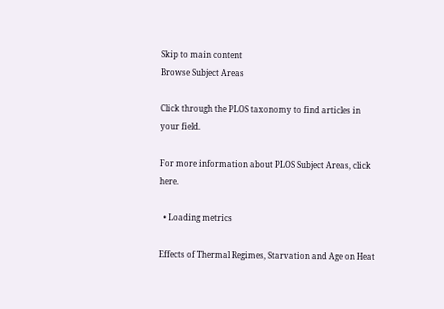Skip to main content
Browse Subject Areas

Click through the PLOS taxonomy to find articles in your field.

For more information about PLOS Subject Areas, click here.

  • Loading metrics

Effects of Thermal Regimes, Starvation and Age on Heat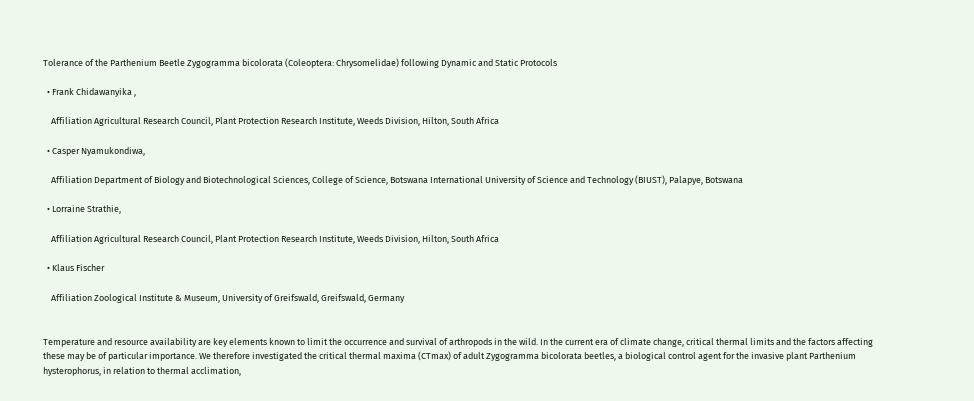Tolerance of the Parthenium Beetle Zygogramma bicolorata (Coleoptera: Chrysomelidae) following Dynamic and Static Protocols

  • Frank Chidawanyika ,

    Affiliation Agricultural Research Council, Plant Protection Research Institute, Weeds Division, Hilton, South Africa

  • Casper Nyamukondiwa,

    Affiliation Department of Biology and Biotechnological Sciences, College of Science, Botswana International University of Science and Technology (BIUST), Palapye, Botswana

  • Lorraine Strathie,

    Affiliation Agricultural Research Council, Plant Protection Research Institute, Weeds Division, Hilton, South Africa

  • Klaus Fischer

    Affiliation Zoological Institute & Museum, University of Greifswald, Greifswald, Germany


Temperature and resource availability are key elements known to limit the occurrence and survival of arthropods in the wild. In the current era of climate change, critical thermal limits and the factors affecting these may be of particular importance. We therefore investigated the critical thermal maxima (CTmax) of adult Zygogramma bicolorata beetles, a biological control agent for the invasive plant Parthenium hysterophorus, in relation to thermal acclimation,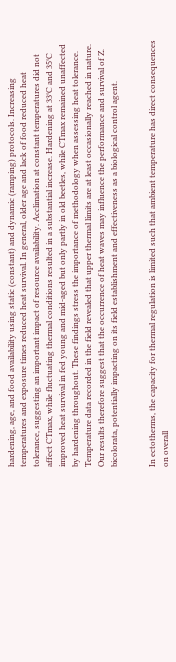hardening, age, and food availability using static (constant) and dynamic (ramping) protocols. Increasing temperatures and exposure times reduced heat survival. In general, older age and lack of food reduced heat tolerance, suggesting an important impact of resource availability. Acclimation at constant temperatures did not affect CTmax, while fluctuating thermal conditions resulted in a substantial increase. Hardening at 33°C and 35°C improved heat survival in fed young and mid-aged but only partly in old beetles, while CTmax remained unaffected by hardening throughout. These findings stress the importance of methodology when assessing heat tolerance. Temperature data recorded in the field revealed that upper thermal limits are at least occasionally reached in nature. Our results therefore suggest that the occurrence of heat waves may influence the performance and survival of Z. bicolorata, potentially impacting on its field establishment and effectiveness as a biological control agent.


In ectotherms, the capacity for thermal regulation is limited such that ambient temperature has direct consequences on overall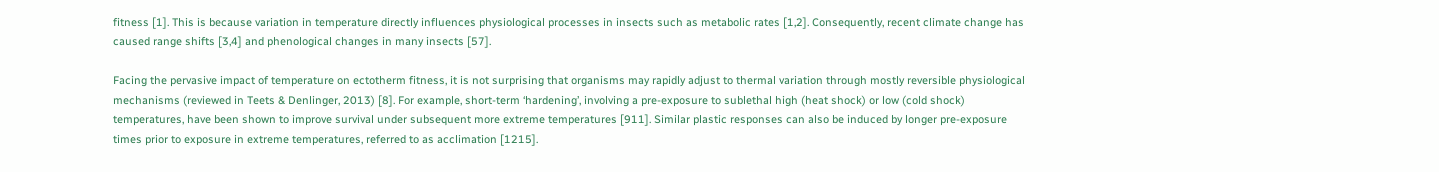fitness [1]. This is because variation in temperature directly influences physiological processes in insects such as metabolic rates [1,2]. Consequently, recent climate change has caused range shifts [3,4] and phenological changes in many insects [57].

Facing the pervasive impact of temperature on ectotherm fitness, it is not surprising that organisms may rapidly adjust to thermal variation through mostly reversible physiological mechanisms (reviewed in Teets & Denlinger, 2013) [8]. For example, short-term ‘hardening’, involving a pre-exposure to sublethal high (heat shock) or low (cold shock) temperatures, have been shown to improve survival under subsequent more extreme temperatures [911]. Similar plastic responses can also be induced by longer pre-exposure times prior to exposure in extreme temperatures, referred to as acclimation [1215].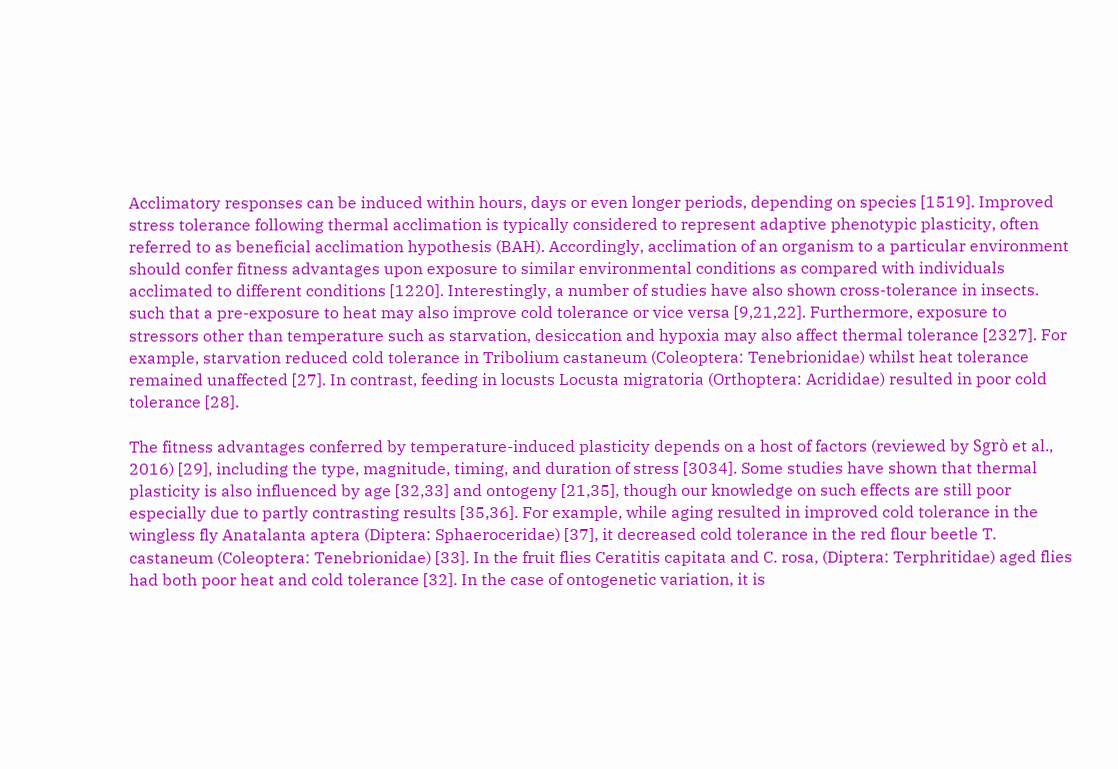Acclimatory responses can be induced within hours, days or even longer periods, depending on species [1519]. Improved stress tolerance following thermal acclimation is typically considered to represent adaptive phenotypic plasticity, often referred to as beneficial acclimation hypothesis (BAH). Accordingly, acclimation of an organism to a particular environment should confer fitness advantages upon exposure to similar environmental conditions as compared with individuals acclimated to different conditions [1220]. Interestingly, a number of studies have also shown cross-tolerance in insects. such that a pre-exposure to heat may also improve cold tolerance or vice versa [9,21,22]. Furthermore, exposure to stressors other than temperature such as starvation, desiccation and hypoxia may also affect thermal tolerance [2327]. For example, starvation reduced cold tolerance in Tribolium castaneum (Coleoptera: Tenebrionidae) whilst heat tolerance remained unaffected [27]. In contrast, feeding in locusts Locusta migratoria (Orthoptera: Acrididae) resulted in poor cold tolerance [28].

The fitness advantages conferred by temperature-induced plasticity depends on a host of factors (reviewed by Sgrò et al., 2016) [29], including the type, magnitude, timing, and duration of stress [3034]. Some studies have shown that thermal plasticity is also influenced by age [32,33] and ontogeny [21,35], though our knowledge on such effects are still poor especially due to partly contrasting results [35,36]. For example, while aging resulted in improved cold tolerance in the wingless fly Anatalanta aptera (Diptera: Sphaeroceridae) [37], it decreased cold tolerance in the red flour beetle T. castaneum (Coleoptera: Tenebrionidae) [33]. In the fruit flies Ceratitis capitata and C. rosa, (Diptera: Terphritidae) aged flies had both poor heat and cold tolerance [32]. In the case of ontogenetic variation, it is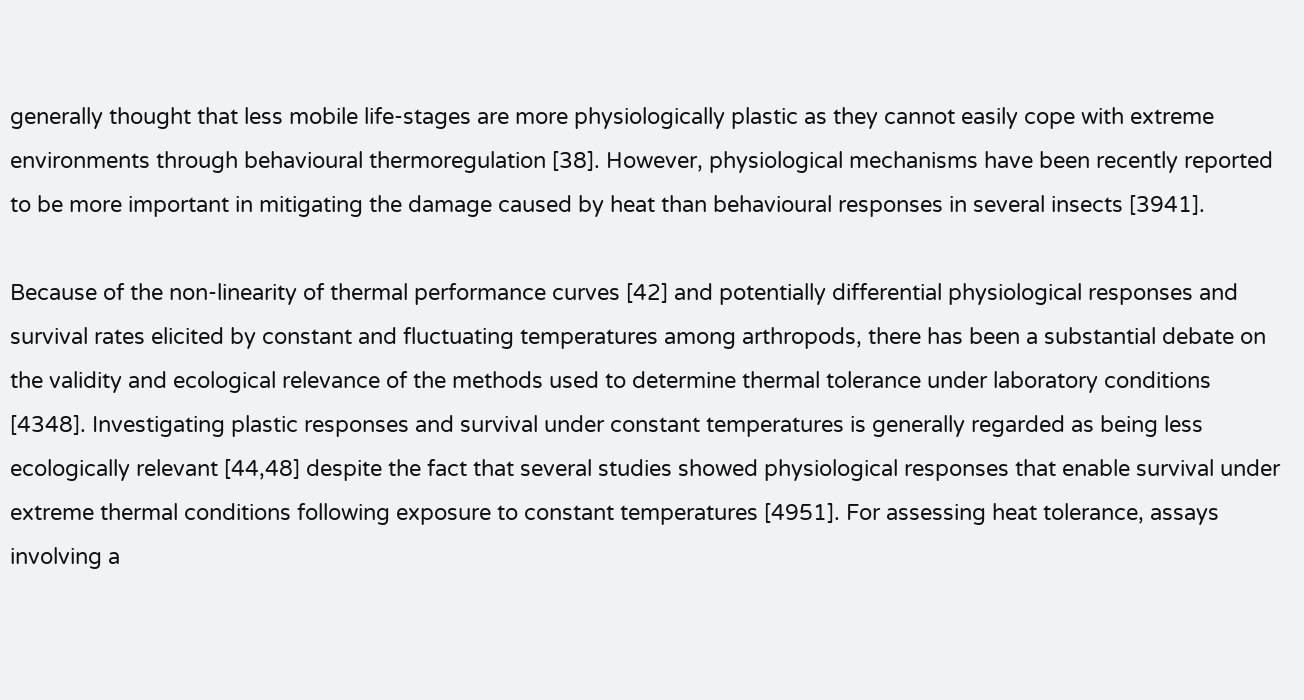generally thought that less mobile life-stages are more physiologically plastic as they cannot easily cope with extreme environments through behavioural thermoregulation [38]. However, physiological mechanisms have been recently reported to be more important in mitigating the damage caused by heat than behavioural responses in several insects [3941].

Because of the non-linearity of thermal performance curves [42] and potentially differential physiological responses and survival rates elicited by constant and fluctuating temperatures among arthropods, there has been a substantial debate on the validity and ecological relevance of the methods used to determine thermal tolerance under laboratory conditions [4348]. Investigating plastic responses and survival under constant temperatures is generally regarded as being less ecologically relevant [44,48] despite the fact that several studies showed physiological responses that enable survival under extreme thermal conditions following exposure to constant temperatures [4951]. For assessing heat tolerance, assays involving a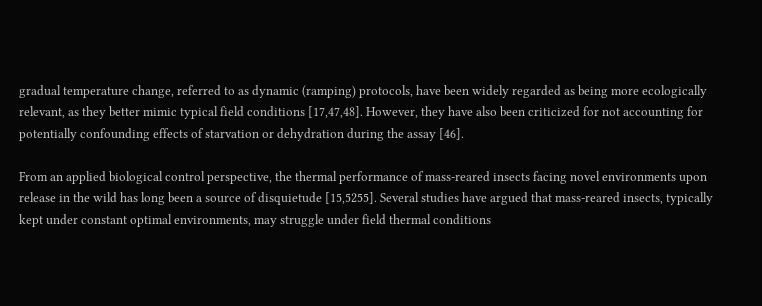gradual temperature change, referred to as dynamic (ramping) protocols, have been widely regarded as being more ecologically relevant, as they better mimic typical field conditions [17,47,48]. However, they have also been criticized for not accounting for potentially confounding effects of starvation or dehydration during the assay [46].

From an applied biological control perspective, the thermal performance of mass-reared insects facing novel environments upon release in the wild has long been a source of disquietude [15,5255]. Several studies have argued that mass-reared insects, typically kept under constant optimal environments, may struggle under field thermal conditions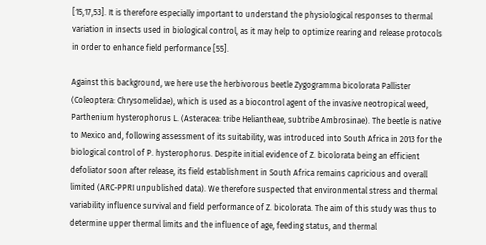[15,17,53]. It is therefore especially important to understand the physiological responses to thermal variation in insects used in biological control, as it may help to optimize rearing and release protocols in order to enhance field performance [55].

Against this background, we here use the herbivorous beetle Zygogramma bicolorata Pallister (Coleoptera: Chrysomelidae), which is used as a biocontrol agent of the invasive neotropical weed, Parthenium hysterophorus L. (Asteracea: tribe Heliantheae, subtribe Ambrosinae). The beetle is native to Mexico and, following assessment of its suitability, was introduced into South Africa in 2013 for the biological control of P. hysterophorus. Despite initial evidence of Z. bicolorata being an efficient defoliator soon after release, its field establishment in South Africa remains capricious and overall limited (ARC-PPRI unpublished data). We therefore suspected that environmental stress and thermal variability influence survival and field performance of Z. bicolorata. The aim of this study was thus to determine upper thermal limits and the influence of age, feeding status, and thermal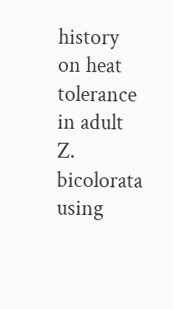history on heat tolerance in adult Z. bicolorata using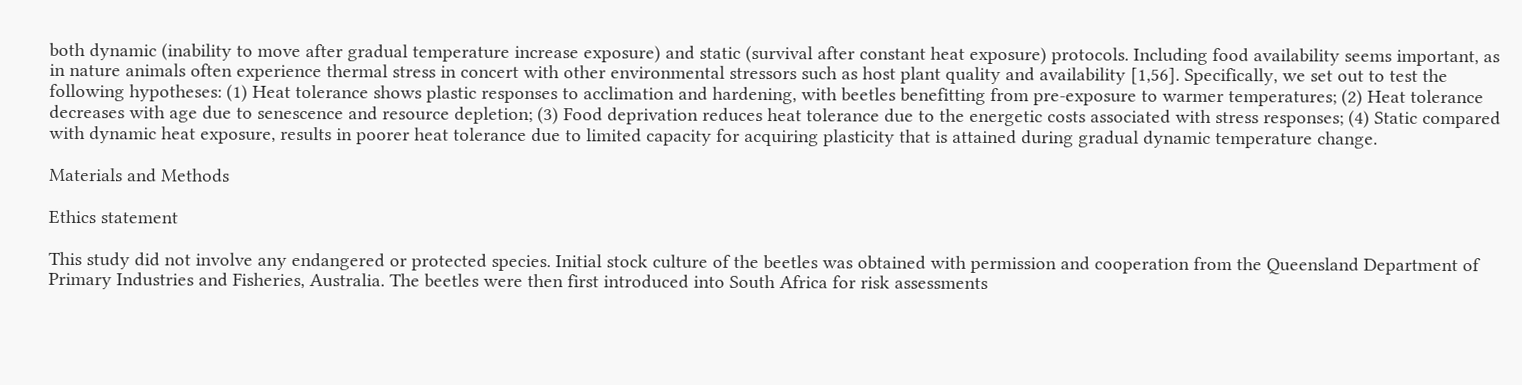both dynamic (inability to move after gradual temperature increase exposure) and static (survival after constant heat exposure) protocols. Including food availability seems important, as in nature animals often experience thermal stress in concert with other environmental stressors such as host plant quality and availability [1,56]. Specifically, we set out to test the following hypotheses: (1) Heat tolerance shows plastic responses to acclimation and hardening, with beetles benefitting from pre-exposure to warmer temperatures; (2) Heat tolerance decreases with age due to senescence and resource depletion; (3) Food deprivation reduces heat tolerance due to the energetic costs associated with stress responses; (4) Static compared with dynamic heat exposure, results in poorer heat tolerance due to limited capacity for acquiring plasticity that is attained during gradual dynamic temperature change.

Materials and Methods

Ethics statement

This study did not involve any endangered or protected species. Initial stock culture of the beetles was obtained with permission and cooperation from the Queensland Department of Primary Industries and Fisheries, Australia. The beetles were then first introduced into South Africa for risk assessments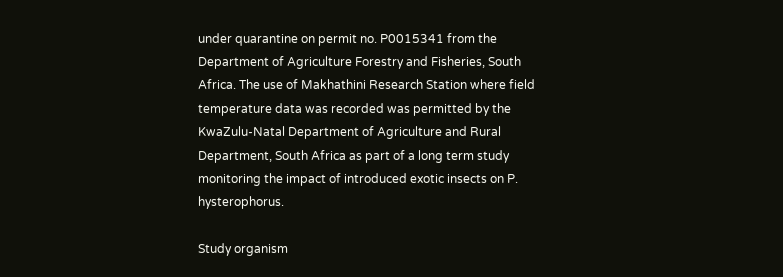under quarantine on permit no. P0015341 from the Department of Agriculture Forestry and Fisheries, South Africa. The use of Makhathini Research Station where field temperature data was recorded was permitted by the KwaZulu-Natal Department of Agriculture and Rural Department, South Africa as part of a long term study monitoring the impact of introduced exotic insects on P. hysterophorus.

Study organism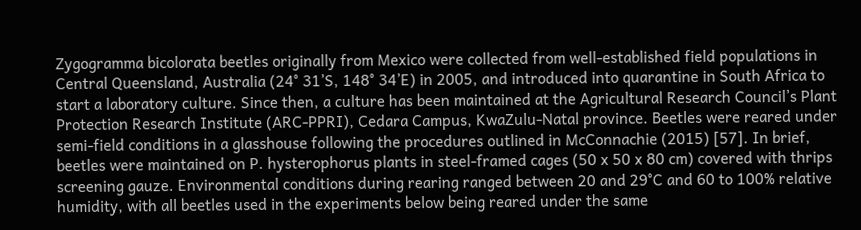Zygogramma bicolorata beetles originally from Mexico were collected from well-established field populations in Central Queensland, Australia (24° 31’S, 148° 34’E) in 2005, and introduced into quarantine in South Africa to start a laboratory culture. Since then, a culture has been maintained at the Agricultural Research Council’s Plant Protection Research Institute (ARC-PPRI), Cedara Campus, KwaZulu-Natal province. Beetles were reared under semi-field conditions in a glasshouse following the procedures outlined in McConnachie (2015) [57]. In brief, beetles were maintained on P. hysterophorus plants in steel-framed cages (50 x 50 x 80 cm) covered with thrips screening gauze. Environmental conditions during rearing ranged between 20 and 29°C and 60 to 100% relative humidity, with all beetles used in the experiments below being reared under the same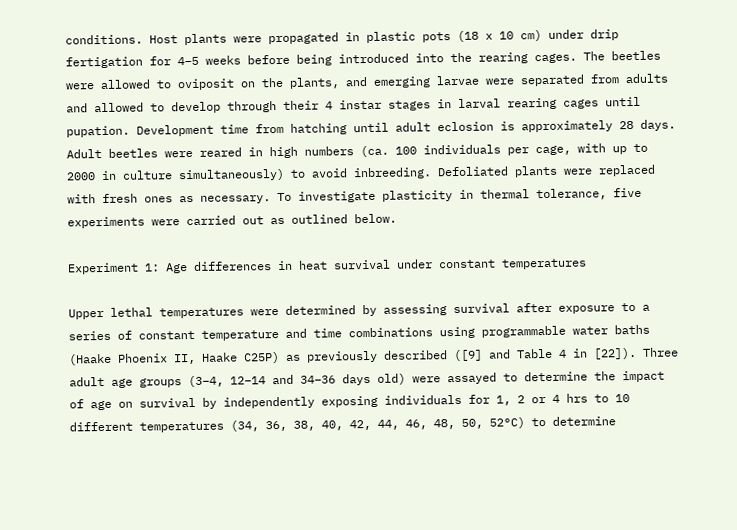conditions. Host plants were propagated in plastic pots (18 x 10 cm) under drip fertigation for 4–5 weeks before being introduced into the rearing cages. The beetles were allowed to oviposit on the plants, and emerging larvae were separated from adults and allowed to develop through their 4 instar stages in larval rearing cages until pupation. Development time from hatching until adult eclosion is approximately 28 days. Adult beetles were reared in high numbers (ca. 100 individuals per cage, with up to 2000 in culture simultaneously) to avoid inbreeding. Defoliated plants were replaced with fresh ones as necessary. To investigate plasticity in thermal tolerance, five experiments were carried out as outlined below.

Experiment 1: Age differences in heat survival under constant temperatures

Upper lethal temperatures were determined by assessing survival after exposure to a series of constant temperature and time combinations using programmable water baths (Haake Phoenix II, Haake C25P) as previously described ([9] and Table 4 in [22]). Three adult age groups (3–4, 12–14 and 34–36 days old) were assayed to determine the impact of age on survival by independently exposing individuals for 1, 2 or 4 hrs to 10 different temperatures (34, 36, 38, 40, 42, 44, 46, 48, 50, 52°C) to determine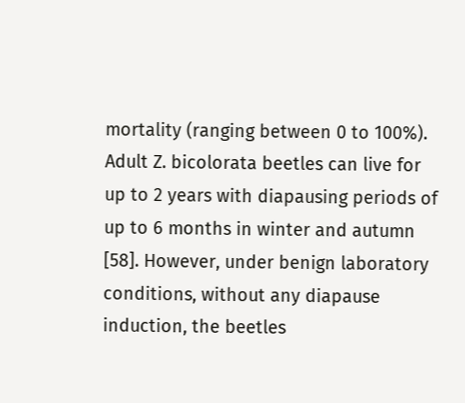mortality (ranging between 0 to 100%). Adult Z. bicolorata beetles can live for up to 2 years with diapausing periods of up to 6 months in winter and autumn [58]. However, under benign laboratory conditions, without any diapause induction, the beetles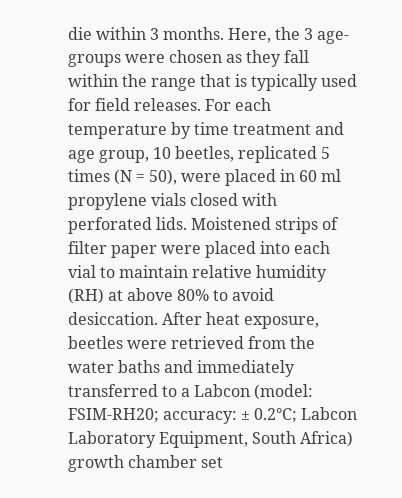die within 3 months. Here, the 3 age-groups were chosen as they fall within the range that is typically used for field releases. For each temperature by time treatment and age group, 10 beetles, replicated 5 times (N = 50), were placed in 60 ml propylene vials closed with perforated lids. Moistened strips of filter paper were placed into each vial to maintain relative humidity (RH) at above 80% to avoid desiccation. After heat exposure, beetles were retrieved from the water baths and immediately transferred to a Labcon (model: FSIM-RH20; accuracy: ± 0.2°C; Labcon Laboratory Equipment, South Africa) growth chamber set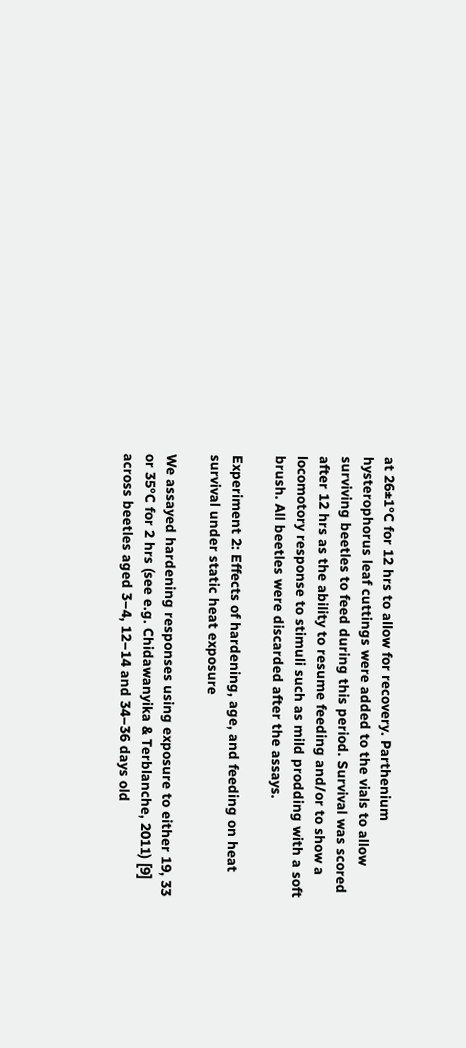at 26±1°C for 12 hrs to allow for recovery. Parthenium hysterophorus leaf cuttings were added to the vials to allow surviving beetles to feed during this period. Survival was scored after 12 hrs as the ability to resume feeding and/or to show a locomotory response to stimuli such as mild prodding with a soft brush. All beetles were discarded after the assays.

Experiment 2: Effects of hardening, age, and feeding on heat survival under static heat exposure

We assayed hardening responses using exposure to either 19, 33 or 35°C for 2 hrs (see e.g. Chidawanyika & Terblanche, 2011) [9] across beetles aged 3–4, 12–14 and 34–36 days old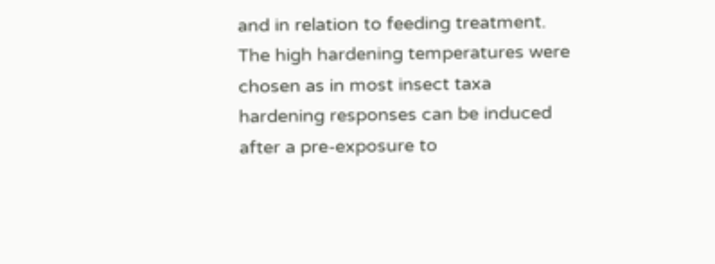and in relation to feeding treatment. The high hardening temperatures were chosen as in most insect taxa hardening responses can be induced after a pre-exposure to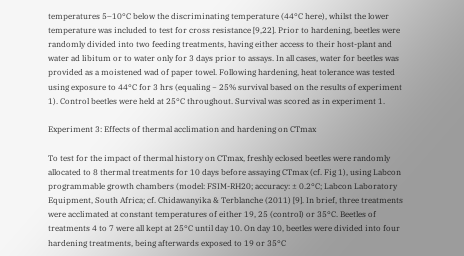temperatures 5–10°C below the discriminating temperature (44°C here), whilst the lower temperature was included to test for cross resistance [9,22]. Prior to hardening, beetles were randomly divided into two feeding treatments, having either access to their host-plant and water ad libitum or to water only for 3 days prior to assays. In all cases, water for beetles was provided as a moistened wad of paper towel. Following hardening, heat tolerance was tested using exposure to 44°C for 3 hrs (equaling ~ 25% survival based on the results of experiment 1). Control beetles were held at 25°C throughout. Survival was scored as in experiment 1.

Experiment 3: Effects of thermal acclimation and hardening on CTmax

To test for the impact of thermal history on CTmax, freshly eclosed beetles were randomly allocated to 8 thermal treatments for 10 days before assaying CTmax (cf. Fig 1), using Labcon programmable growth chambers (model: FSIM-RH20; accuracy: ± 0.2°C; Labcon Laboratory Equipment, South Africa; cf. Chidawanyika & Terblanche (2011) [9]. In brief, three treatments were acclimated at constant temperatures of either 19, 25 (control) or 35°C. Beetles of treatments 4 to 7 were all kept at 25°C until day 10. On day 10, beetles were divided into four hardening treatments, being afterwards exposed to 19 or 35°C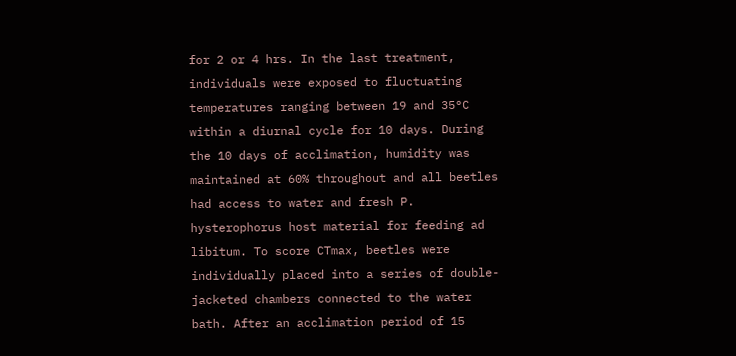for 2 or 4 hrs. In the last treatment, individuals were exposed to fluctuating temperatures ranging between 19 and 35°C within a diurnal cycle for 10 days. During the 10 days of acclimation, humidity was maintained at 60% throughout and all beetles had access to water and fresh P. hysterophorus host material for feeding ad libitum. To score CTmax, beetles were individually placed into a series of double-jacketed chambers connected to the water bath. After an acclimation period of 15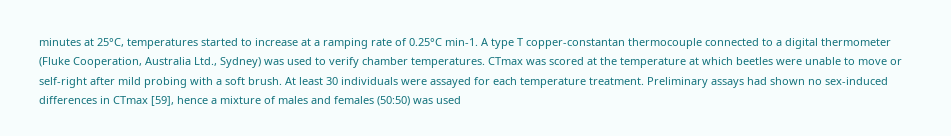minutes at 25°C, temperatures started to increase at a ramping rate of 0.25°C min-1. A type T copper-constantan thermocouple connected to a digital thermometer (Fluke Cooperation, Australia Ltd., Sydney) was used to verify chamber temperatures. CTmax was scored at the temperature at which beetles were unable to move or self-right after mild probing with a soft brush. At least 30 individuals were assayed for each temperature treatment. Preliminary assays had shown no sex-induced differences in CTmax [59], hence a mixture of males and females (50:50) was used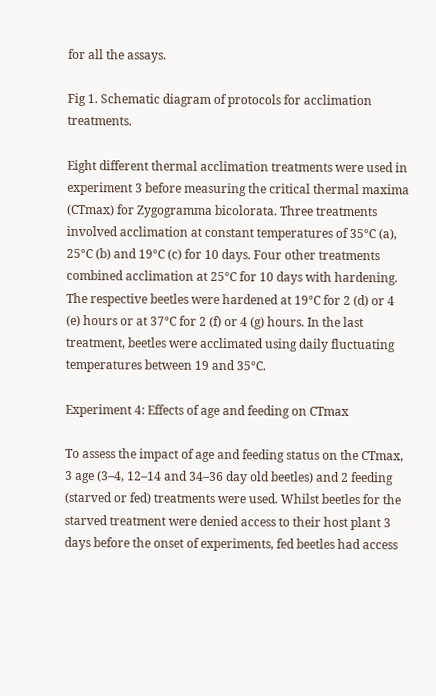for all the assays.

Fig 1. Schematic diagram of protocols for acclimation treatments.

Eight different thermal acclimation treatments were used in experiment 3 before measuring the critical thermal maxima (CTmax) for Zygogramma bicolorata. Three treatments involved acclimation at constant temperatures of 35°C (a), 25°C (b) and 19°C (c) for 10 days. Four other treatments combined acclimation at 25°C for 10 days with hardening. The respective beetles were hardened at 19°C for 2 (d) or 4 (e) hours or at 37°C for 2 (f) or 4 (g) hours. In the last treatment, beetles were acclimated using daily fluctuating temperatures between 19 and 35°C.

Experiment 4: Effects of age and feeding on CTmax

To assess the impact of age and feeding status on the CTmax, 3 age (3–4, 12–14 and 34–36 day old beetles) and 2 feeding (starved or fed) treatments were used. Whilst beetles for the starved treatment were denied access to their host plant 3 days before the onset of experiments, fed beetles had access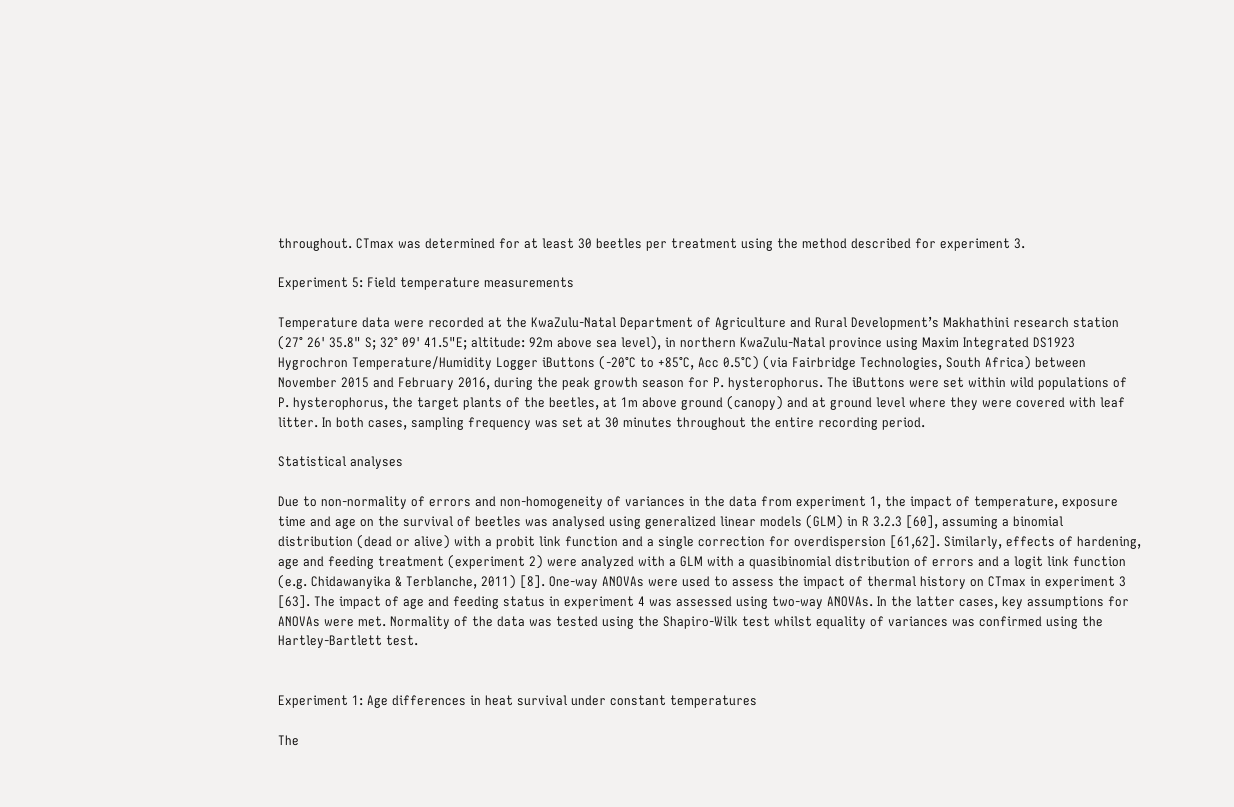throughout. CTmax was determined for at least 30 beetles per treatment using the method described for experiment 3.

Experiment 5: Field temperature measurements

Temperature data were recorded at the KwaZulu-Natal Department of Agriculture and Rural Development’s Makhathini research station (27° 26' 35.8" S; 32° 09' 41.5"E; altitude: 92m above sea level), in northern KwaZulu-Natal province using Maxim Integrated DS1923 Hygrochron Temperature/Humidity Logger iButtons (-20°C to +85°C, Acc 0.5°C) (via Fairbridge Technologies, South Africa) between November 2015 and February 2016, during the peak growth season for P. hysterophorus. The iButtons were set within wild populations of P. hysterophorus, the target plants of the beetles, at 1m above ground (canopy) and at ground level where they were covered with leaf litter. In both cases, sampling frequency was set at 30 minutes throughout the entire recording period.

Statistical analyses

Due to non-normality of errors and non-homogeneity of variances in the data from experiment 1, the impact of temperature, exposure time and age on the survival of beetles was analysed using generalized linear models (GLM) in R 3.2.3 [60], assuming a binomial distribution (dead or alive) with a probit link function and a single correction for overdispersion [61,62]. Similarly, effects of hardening, age and feeding treatment (experiment 2) were analyzed with a GLM with a quasibinomial distribution of errors and a logit link function (e.g. Chidawanyika & Terblanche, 2011) [8]. One-way ANOVAs were used to assess the impact of thermal history on CTmax in experiment 3 [63]. The impact of age and feeding status in experiment 4 was assessed using two-way ANOVAs. In the latter cases, key assumptions for ANOVAs were met. Normality of the data was tested using the Shapiro-Wilk test whilst equality of variances was confirmed using the Hartley-Bartlett test.


Experiment 1: Age differences in heat survival under constant temperatures

The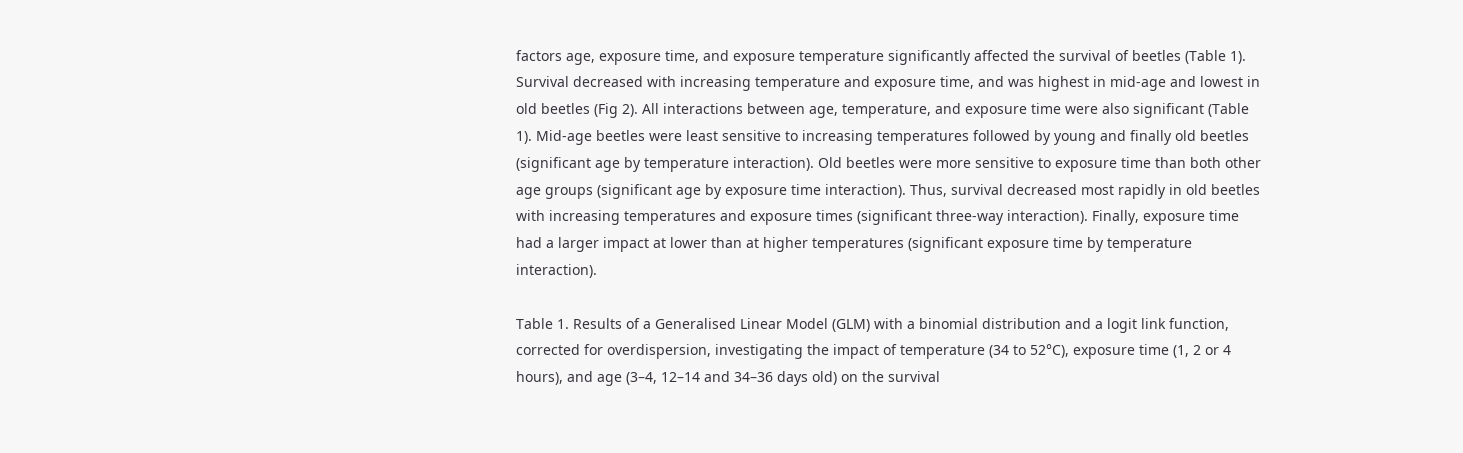factors age, exposure time, and exposure temperature significantly affected the survival of beetles (Table 1). Survival decreased with increasing temperature and exposure time, and was highest in mid-age and lowest in old beetles (Fig 2). All interactions between age, temperature, and exposure time were also significant (Table 1). Mid-age beetles were least sensitive to increasing temperatures followed by young and finally old beetles (significant age by temperature interaction). Old beetles were more sensitive to exposure time than both other age groups (significant age by exposure time interaction). Thus, survival decreased most rapidly in old beetles with increasing temperatures and exposure times (significant three-way interaction). Finally, exposure time had a larger impact at lower than at higher temperatures (significant exposure time by temperature interaction).

Table 1. Results of a Generalised Linear Model (GLM) with a binomial distribution and a logit link function, corrected for overdispersion, investigating the impact of temperature (34 to 52°C), exposure time (1, 2 or 4 hours), and age (3–4, 12–14 and 34–36 days old) on the survival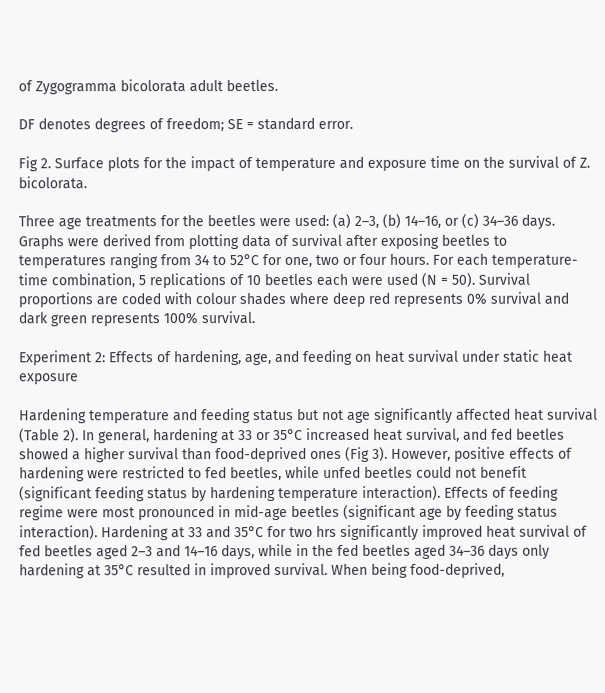of Zygogramma bicolorata adult beetles.

DF denotes degrees of freedom; SE = standard error.

Fig 2. Surface plots for the impact of temperature and exposure time on the survival of Z. bicolorata.

Three age treatments for the beetles were used: (a) 2–3, (b) 14–16, or (c) 34–36 days. Graphs were derived from plotting data of survival after exposing beetles to temperatures ranging from 34 to 52°C for one, two or four hours. For each temperature-time combination, 5 replications of 10 beetles each were used (N = 50). Survival proportions are coded with colour shades where deep red represents 0% survival and dark green represents 100% survival.

Experiment 2: Effects of hardening, age, and feeding on heat survival under static heat exposure

Hardening temperature and feeding status but not age significantly affected heat survival (Table 2). In general, hardening at 33 or 35°C increased heat survival, and fed beetles showed a higher survival than food-deprived ones (Fig 3). However, positive effects of hardening were restricted to fed beetles, while unfed beetles could not benefit (significant feeding status by hardening temperature interaction). Effects of feeding regime were most pronounced in mid-age beetles (significant age by feeding status interaction). Hardening at 33 and 35°C for two hrs significantly improved heat survival of fed beetles aged 2–3 and 14–16 days, while in the fed beetles aged 34–36 days only hardening at 35°C resulted in improved survival. When being food-deprived,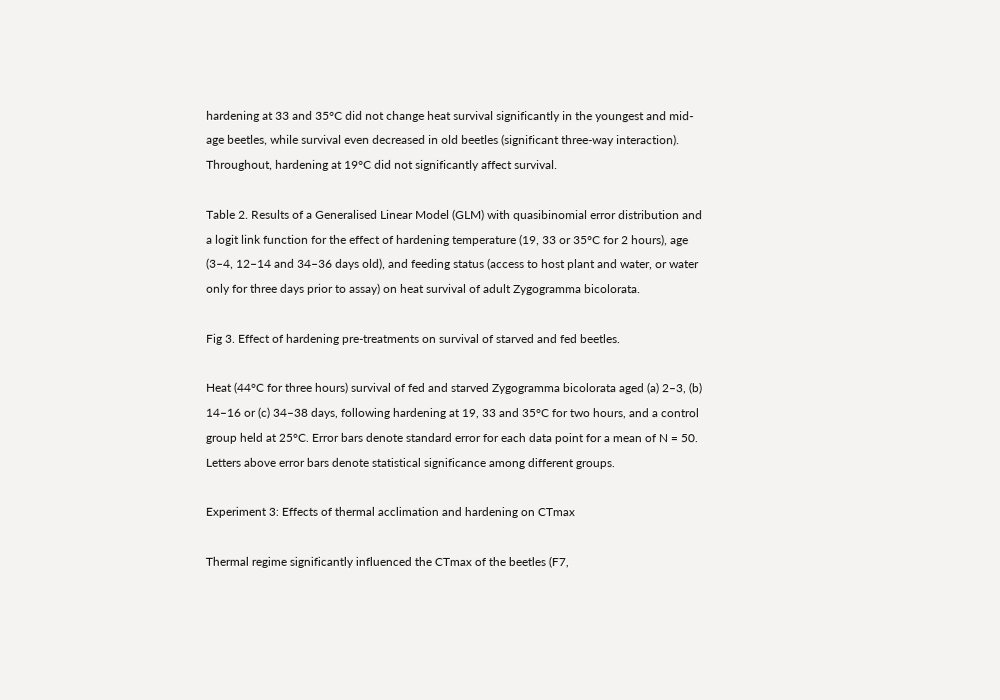hardening at 33 and 35°C did not change heat survival significantly in the youngest and mid-age beetles, while survival even decreased in old beetles (significant three-way interaction). Throughout, hardening at 19°C did not significantly affect survival.

Table 2. Results of a Generalised Linear Model (GLM) with quasibinomial error distribution and a logit link function for the effect of hardening temperature (19, 33 or 35°C for 2 hours), age (3–4, 12–14 and 34–36 days old), and feeding status (access to host plant and water, or water only for three days prior to assay) on heat survival of adult Zygogramma bicolorata.

Fig 3. Effect of hardening pre-treatments on survival of starved and fed beetles.

Heat (44°C for three hours) survival of fed and starved Zygogramma bicolorata aged (a) 2–3, (b) 14–16 or (c) 34–38 days, following hardening at 19, 33 and 35°C for two hours, and a control group held at 25°C. Error bars denote standard error for each data point for a mean of N = 50. Letters above error bars denote statistical significance among different groups.

Experiment 3: Effects of thermal acclimation and hardening on CTmax

Thermal regime significantly influenced the CTmax of the beetles (F7,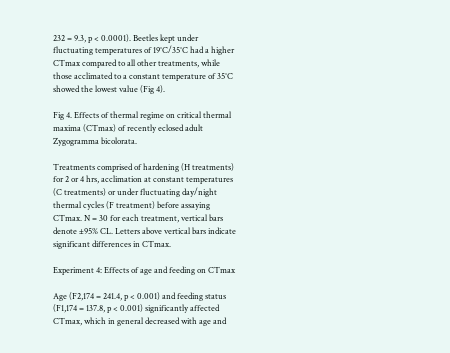232 = 9.3, p < 0.0001). Beetles kept under fluctuating temperatures of 19°C/35°C had a higher CTmax compared to all other treatments, while those acclimated to a constant temperature of 35°C showed the lowest value (Fig 4).

Fig 4. Effects of thermal regime on critical thermal maxima (CTmax) of recently eclosed adult Zygogramma bicolorata.

Treatments comprised of hardening (H treatments) for 2 or 4 hrs, acclimation at constant temperatures (C treatments) or under fluctuating day/night thermal cycles (F treatment) before assaying CTmax. N = 30 for each treatment, vertical bars denote ±95% CL. Letters above vertical bars indicate significant differences in CTmax.

Experiment 4: Effects of age and feeding on CTmax

Age (F2,174 = 241.4, p < 0.001) and feeding status (F1,174 = 137.8, p < 0.001) significantly affected CTmax, which in general decreased with age and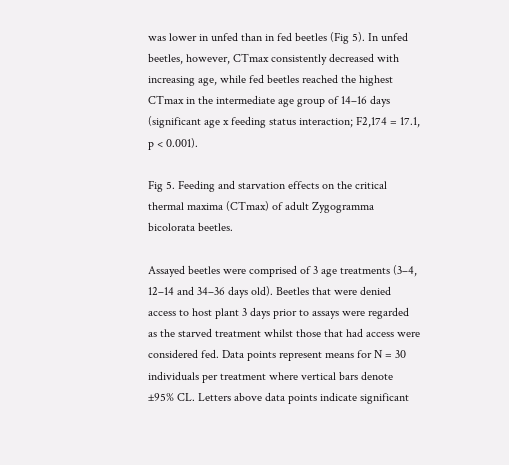was lower in unfed than in fed beetles (Fig 5). In unfed beetles, however, CTmax consistently decreased with increasing age, while fed beetles reached the highest CTmax in the intermediate age group of 14–16 days (significant age x feeding status interaction; F2,174 = 17.1, p < 0.001).

Fig 5. Feeding and starvation effects on the critical thermal maxima (CTmax) of adult Zygogramma bicolorata beetles.

Assayed beetles were comprised of 3 age treatments (3–4, 12–14 and 34–36 days old). Beetles that were denied access to host plant 3 days prior to assays were regarded as the starved treatment whilst those that had access were considered fed. Data points represent means for N = 30 individuals per treatment where vertical bars denote ±95% CL. Letters above data points indicate significant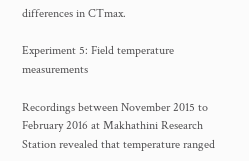differences in CTmax.

Experiment 5: Field temperature measurements

Recordings between November 2015 to February 2016 at Makhathini Research Station revealed that temperature ranged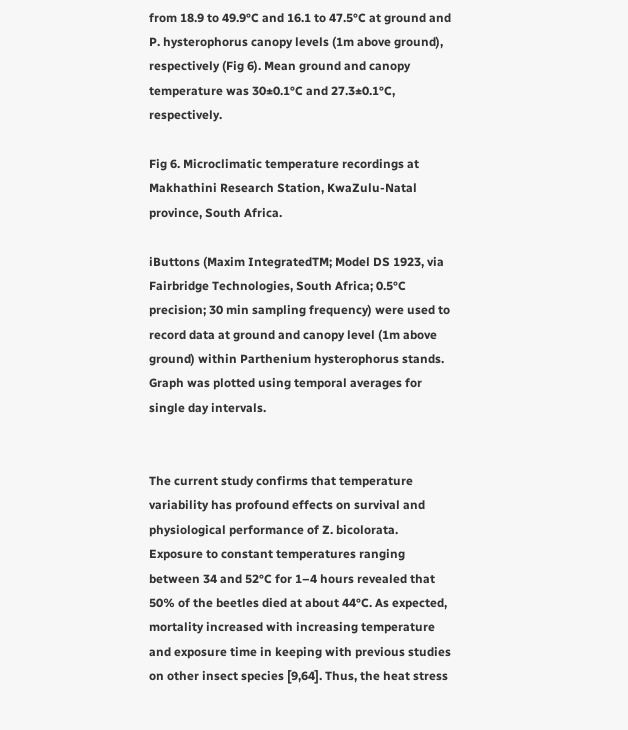from 18.9 to 49.9°C and 16.1 to 47.5°C at ground and P. hysterophorus canopy levels (1m above ground), respectively (Fig 6). Mean ground and canopy temperature was 30±0.1°C and 27.3±0.1°C, respectively.

Fig 6. Microclimatic temperature recordings at Makhathini Research Station, KwaZulu-Natal province, South Africa.

iButtons (Maxim IntegratedTM; Model DS 1923, via Fairbridge Technologies, South Africa; 0.5°C precision; 30 min sampling frequency) were used to record data at ground and canopy level (1m above ground) within Parthenium hysterophorus stands. Graph was plotted using temporal averages for single day intervals.


The current study confirms that temperature variability has profound effects on survival and physiological performance of Z. bicolorata. Exposure to constant temperatures ranging between 34 and 52°C for 1–4 hours revealed that 50% of the beetles died at about 44°C. As expected, mortality increased with increasing temperature and exposure time in keeping with previous studies on other insect species [9,64]. Thus, the heat stress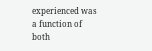experienced was a function of both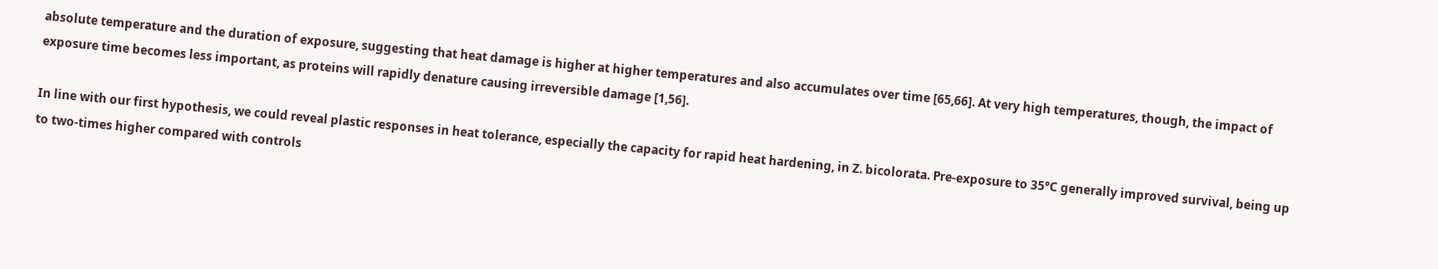absolute temperature and the duration of exposure, suggesting that heat damage is higher at higher temperatures and also accumulates over time [65,66]. At very high temperatures, though, the impact of exposure time becomes less important, as proteins will rapidly denature causing irreversible damage [1,56].

In line with our first hypothesis, we could reveal plastic responses in heat tolerance, especially the capacity for rapid heat hardening, in Z. bicolorata. Pre-exposure to 35°C generally improved survival, being up to two-times higher compared with controls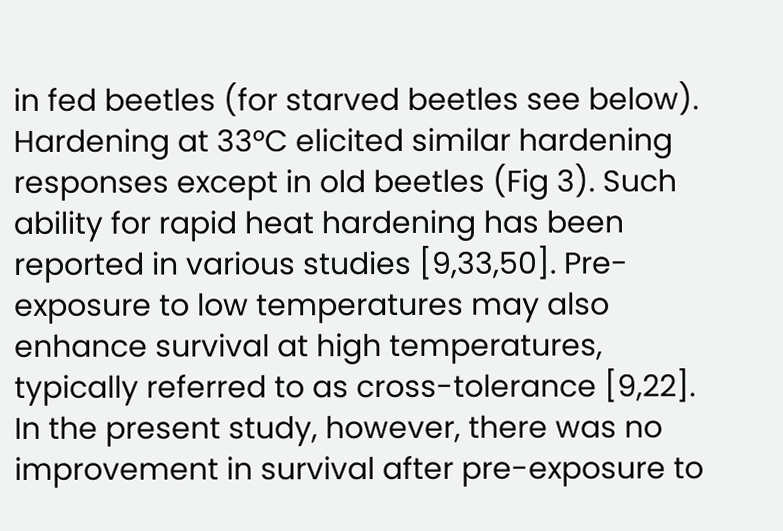in fed beetles (for starved beetles see below). Hardening at 33°C elicited similar hardening responses except in old beetles (Fig 3). Such ability for rapid heat hardening has been reported in various studies [9,33,50]. Pre-exposure to low temperatures may also enhance survival at high temperatures, typically referred to as cross-tolerance [9,22]. In the present study, however, there was no improvement in survival after pre-exposure to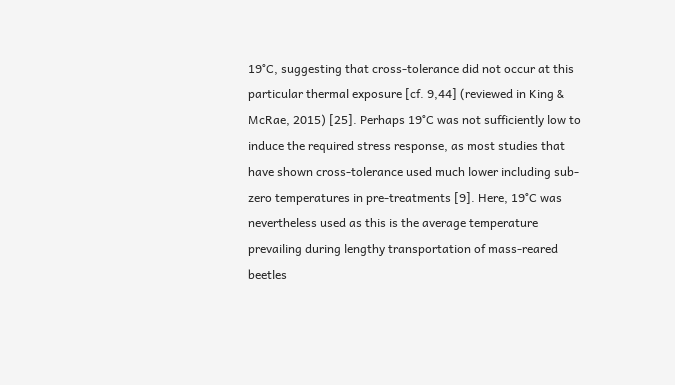19°C, suggesting that cross-tolerance did not occur at this particular thermal exposure [cf. 9,44] (reviewed in King & McRae, 2015) [25]. Perhaps 19°C was not sufficiently low to induce the required stress response, as most studies that have shown cross-tolerance used much lower including sub-zero temperatures in pre-treatments [9]. Here, 19°C was nevertheless used as this is the average temperature prevailing during lengthy transportation of mass-reared beetles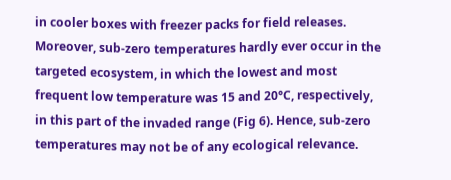in cooler boxes with freezer packs for field releases. Moreover, sub-zero temperatures hardly ever occur in the targeted ecosystem, in which the lowest and most frequent low temperature was 15 and 20°C, respectively, in this part of the invaded range (Fig 6). Hence, sub-zero temperatures may not be of any ecological relevance.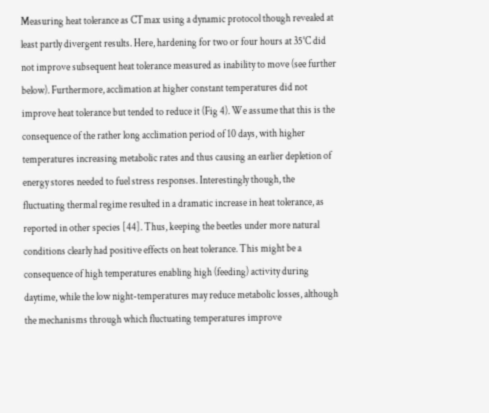Measuring heat tolerance as CTmax using a dynamic protocol though revealed at least partly divergent results. Here, hardening for two or four hours at 35°C did not improve subsequent heat tolerance measured as inability to move (see further below). Furthermore, acclimation at higher constant temperatures did not improve heat tolerance but tended to reduce it (Fig 4). We assume that this is the consequence of the rather long acclimation period of 10 days, with higher temperatures increasing metabolic rates and thus causing an earlier depletion of energy stores needed to fuel stress responses. Interestingly though, the fluctuating thermal regime resulted in a dramatic increase in heat tolerance, as reported in other species [44]. Thus, keeping the beetles under more natural conditions clearly had positive effects on heat tolerance. This might be a consequence of high temperatures enabling high (feeding) activity during daytime, while the low night-temperatures may reduce metabolic losses, although the mechanisms through which fluctuating temperatures improve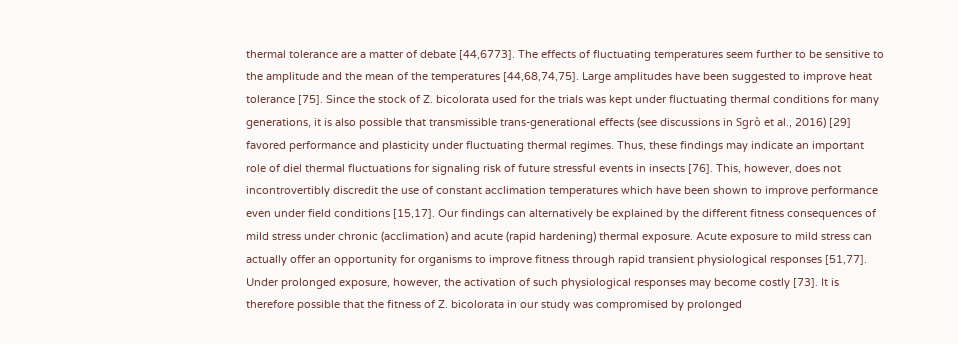thermal tolerance are a matter of debate [44,6773]. The effects of fluctuating temperatures seem further to be sensitive to the amplitude and the mean of the temperatures [44,68,74,75]. Large amplitudes have been suggested to improve heat tolerance [75]. Since the stock of Z. bicolorata used for the trials was kept under fluctuating thermal conditions for many generations, it is also possible that transmissible trans-generational effects (see discussions in Sgrò et al., 2016) [29] favored performance and plasticity under fluctuating thermal regimes. Thus, these findings may indicate an important role of diel thermal fluctuations for signaling risk of future stressful events in insects [76]. This, however, does not incontrovertibly discredit the use of constant acclimation temperatures which have been shown to improve performance even under field conditions [15,17]. Our findings can alternatively be explained by the different fitness consequences of mild stress under chronic (acclimation) and acute (rapid hardening) thermal exposure. Acute exposure to mild stress can actually offer an opportunity for organisms to improve fitness through rapid transient physiological responses [51,77]. Under prolonged exposure, however, the activation of such physiological responses may become costly [73]. It is therefore possible that the fitness of Z. bicolorata in our study was compromised by prolonged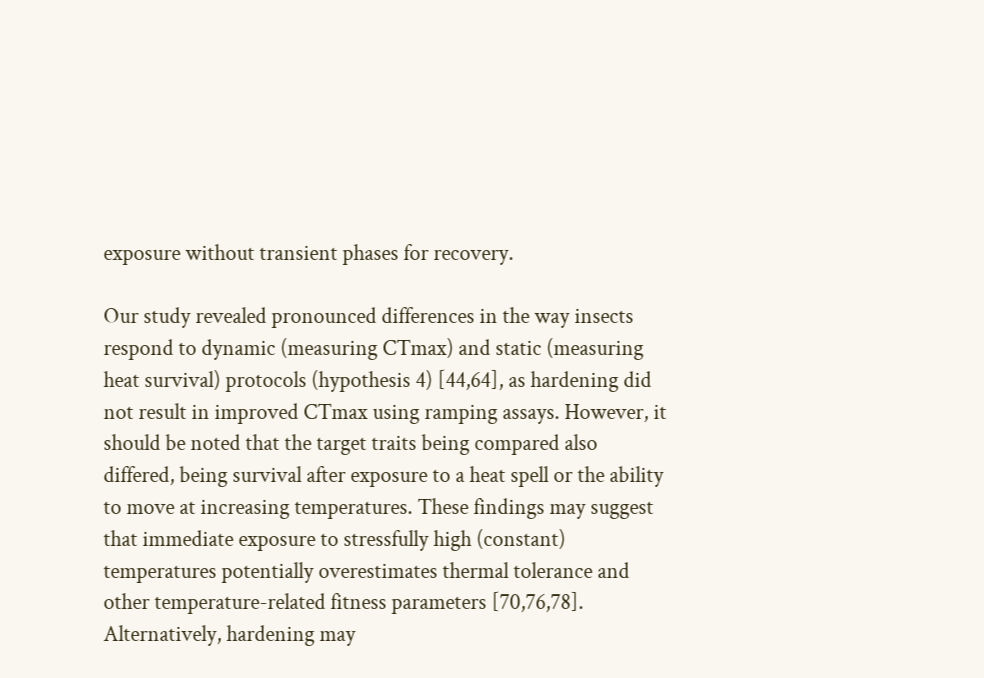exposure without transient phases for recovery.

Our study revealed pronounced differences in the way insects respond to dynamic (measuring CTmax) and static (measuring heat survival) protocols (hypothesis 4) [44,64], as hardening did not result in improved CTmax using ramping assays. However, it should be noted that the target traits being compared also differed, being survival after exposure to a heat spell or the ability to move at increasing temperatures. These findings may suggest that immediate exposure to stressfully high (constant) temperatures potentially overestimates thermal tolerance and other temperature-related fitness parameters [70,76,78]. Alternatively, hardening may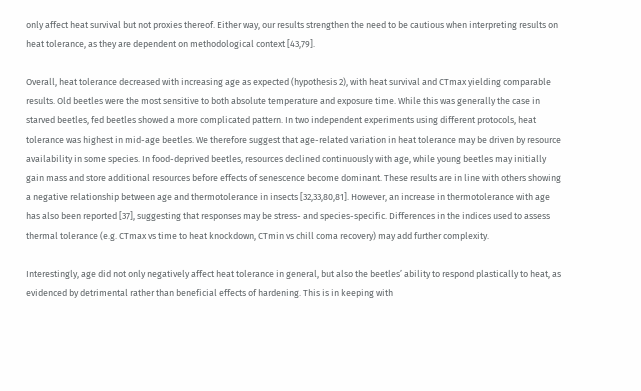only affect heat survival but not proxies thereof. Either way, our results strengthen the need to be cautious when interpreting results on heat tolerance, as they are dependent on methodological context [43,79].

Overall, heat tolerance decreased with increasing age as expected (hypothesis 2), with heat survival and CTmax yielding comparable results. Old beetles were the most sensitive to both absolute temperature and exposure time. While this was generally the case in starved beetles, fed beetles showed a more complicated pattern. In two independent experiments using different protocols, heat tolerance was highest in mid-age beetles. We therefore suggest that age-related variation in heat tolerance may be driven by resource availability in some species. In food-deprived beetles, resources declined continuously with age, while young beetles may initially gain mass and store additional resources before effects of senescence become dominant. These results are in line with others showing a negative relationship between age and thermotolerance in insects [32,33,80,81]. However, an increase in thermotolerance with age has also been reported [37], suggesting that responses may be stress- and species-specific. Differences in the indices used to assess thermal tolerance (e.g. CTmax vs time to heat knockdown, CTmin vs chill coma recovery) may add further complexity.

Interestingly, age did not only negatively affect heat tolerance in general, but also the beetles’ ability to respond plastically to heat, as evidenced by detrimental rather than beneficial effects of hardening. This is in keeping with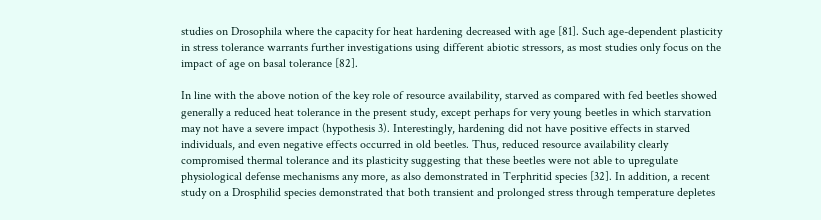studies on Drosophila where the capacity for heat hardening decreased with age [81]. Such age-dependent plasticity in stress tolerance warrants further investigations using different abiotic stressors, as most studies only focus on the impact of age on basal tolerance [82].

In line with the above notion of the key role of resource availability, starved as compared with fed beetles showed generally a reduced heat tolerance in the present study, except perhaps for very young beetles in which starvation may not have a severe impact (hypothesis 3). Interestingly, hardening did not have positive effects in starved individuals, and even negative effects occurred in old beetles. Thus, reduced resource availability clearly compromised thermal tolerance and its plasticity suggesting that these beetles were not able to upregulate physiological defense mechanisms any more, as also demonstrated in Terphritid species [32]. In addition, a recent study on a Drosphilid species demonstrated that both transient and prolonged stress through temperature depletes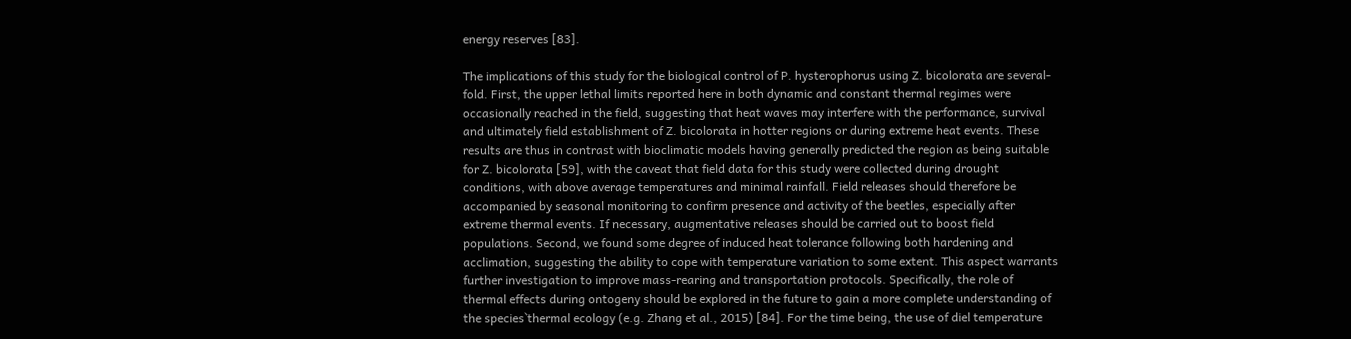energy reserves [83].

The implications of this study for the biological control of P. hysterophorus using Z. bicolorata are several-fold. First, the upper lethal limits reported here in both dynamic and constant thermal regimes were occasionally reached in the field, suggesting that heat waves may interfere with the performance, survival and ultimately field establishment of Z. bicolorata in hotter regions or during extreme heat events. These results are thus in contrast with bioclimatic models having generally predicted the region as being suitable for Z. bicolorata [59], with the caveat that field data for this study were collected during drought conditions, with above average temperatures and minimal rainfall. Field releases should therefore be accompanied by seasonal monitoring to confirm presence and activity of the beetles, especially after extreme thermal events. If necessary, augmentative releases should be carried out to boost field populations. Second, we found some degree of induced heat tolerance following both hardening and acclimation, suggesting the ability to cope with temperature variation to some extent. This aspect warrants further investigation to improve mass-rearing and transportation protocols. Specifically, the role of thermal effects during ontogeny should be explored in the future to gain a more complete understanding of the species`thermal ecology (e.g. Zhang et al., 2015) [84]. For the time being, the use of diel temperature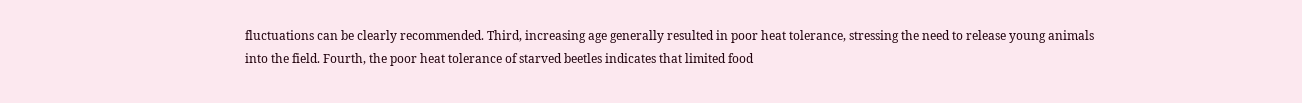fluctuations can be clearly recommended. Third, increasing age generally resulted in poor heat tolerance, stressing the need to release young animals into the field. Fourth, the poor heat tolerance of starved beetles indicates that limited food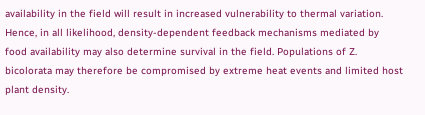availability in the field will result in increased vulnerability to thermal variation. Hence, in all likelihood, density-dependent feedback mechanisms mediated by food availability may also determine survival in the field. Populations of Z. bicolorata may therefore be compromised by extreme heat events and limited host plant density.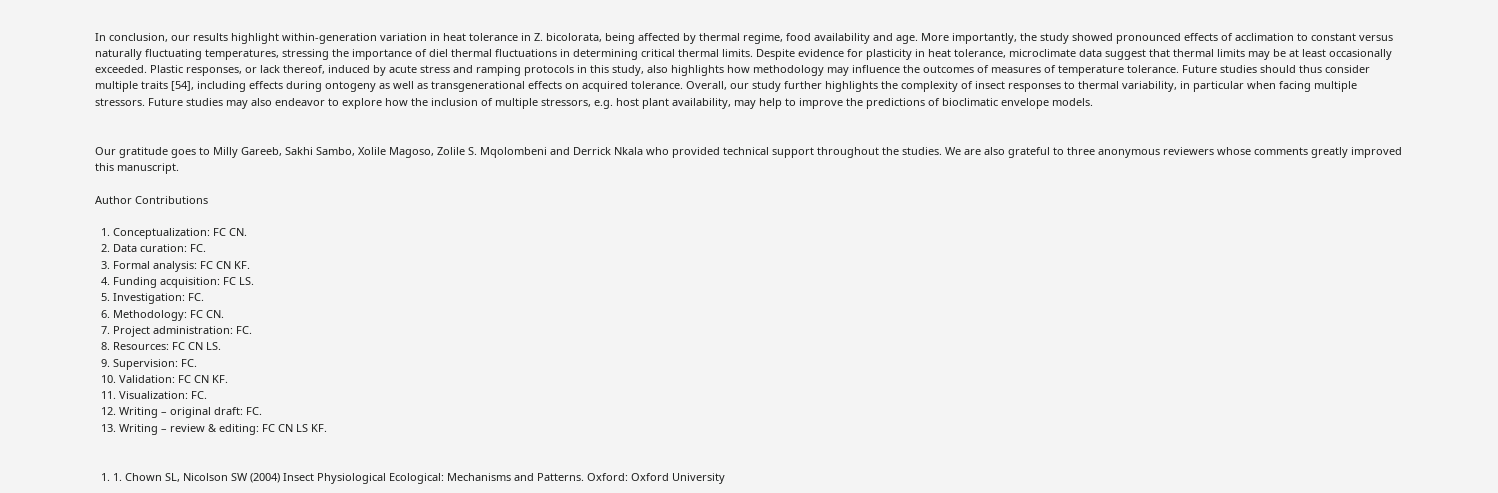In conclusion, our results highlight within-generation variation in heat tolerance in Z. bicolorata, being affected by thermal regime, food availability and age. More importantly, the study showed pronounced effects of acclimation to constant versus naturally fluctuating temperatures, stressing the importance of diel thermal fluctuations in determining critical thermal limits. Despite evidence for plasticity in heat tolerance, microclimate data suggest that thermal limits may be at least occasionally exceeded. Plastic responses, or lack thereof, induced by acute stress and ramping protocols in this study, also highlights how methodology may influence the outcomes of measures of temperature tolerance. Future studies should thus consider multiple traits [54], including effects during ontogeny as well as transgenerational effects on acquired tolerance. Overall, our study further highlights the complexity of insect responses to thermal variability, in particular when facing multiple stressors. Future studies may also endeavor to explore how the inclusion of multiple stressors, e.g. host plant availability, may help to improve the predictions of bioclimatic envelope models.


Our gratitude goes to Milly Gareeb, Sakhi Sambo, Xolile Magoso, Zolile S. Mqolombeni and Derrick Nkala who provided technical support throughout the studies. We are also grateful to three anonymous reviewers whose comments greatly improved this manuscript.

Author Contributions

  1. Conceptualization: FC CN.
  2. Data curation: FC.
  3. Formal analysis: FC CN KF.
  4. Funding acquisition: FC LS.
  5. Investigation: FC.
  6. Methodology: FC CN.
  7. Project administration: FC.
  8. Resources: FC CN LS.
  9. Supervision: FC.
  10. Validation: FC CN KF.
  11. Visualization: FC.
  12. Writing – original draft: FC.
  13. Writing – review & editing: FC CN LS KF.


  1. 1. Chown SL, Nicolson SW (2004) Insect Physiological Ecological: Mechanisms and Patterns. Oxford: Oxford University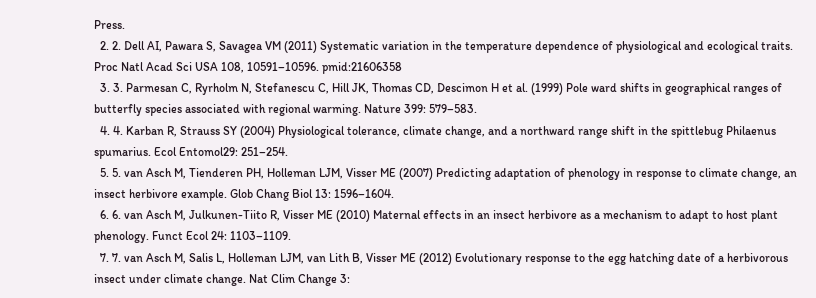Press.
  2. 2. Dell AI, Pawara S, Savagea VM (2011) Systematic variation in the temperature dependence of physiological and ecological traits. Proc Natl Acad Sci USA 108, 10591–10596. pmid:21606358
  3. 3. Parmesan C, Ryrholm N, Stefanescu C, Hill JK, Thomas CD, Descimon H et al. (1999) Pole ward shifts in geographical ranges of butterfly species associated with regional warming. Nature 399: 579–583.
  4. 4. Karban R, Strauss SY (2004) Physiological tolerance, climate change, and a northward range shift in the spittlebug Philaenus spumarius. Ecol Entomol29: 251–254.
  5. 5. van Asch M, Tienderen PH, Holleman LJM, Visser ME (2007) Predicting adaptation of phenology in response to climate change, an insect herbivore example. Glob Chang Biol 13: 1596–1604.
  6. 6. van Asch M, Julkunen-Tiito R, Visser ME (2010) Maternal effects in an insect herbivore as a mechanism to adapt to host plant phenology. Funct Ecol 24: 1103–1109.
  7. 7. van Asch M, Salis L, Holleman LJM, van Lith B, Visser ME (2012) Evolutionary response to the egg hatching date of a herbivorous insect under climate change. Nat Clim Change 3: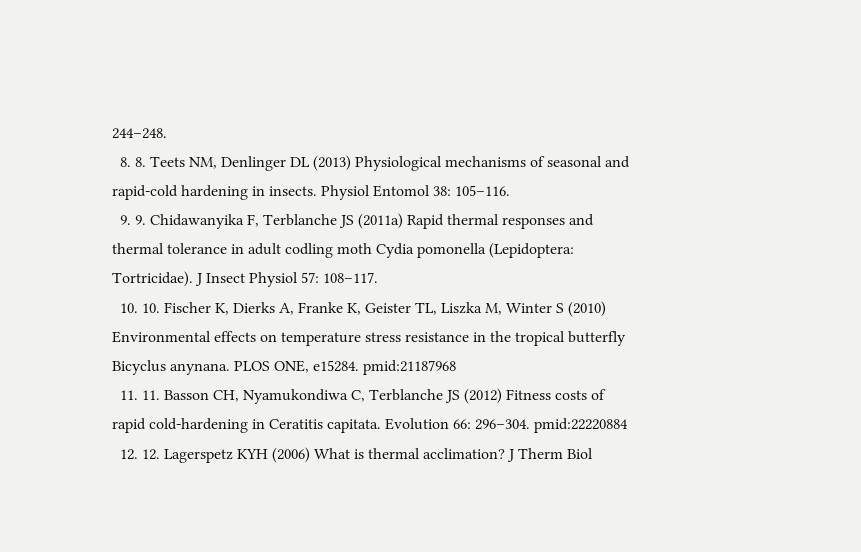244–248.
  8. 8. Teets NM, Denlinger DL (2013) Physiological mechanisms of seasonal and rapid-cold hardening in insects. Physiol Entomol 38: 105–116.
  9. 9. Chidawanyika F, Terblanche JS (2011a) Rapid thermal responses and thermal tolerance in adult codling moth Cydia pomonella (Lepidoptera: Tortricidae). J Insect Physiol 57: 108–117.
  10. 10. Fischer K, Dierks A, Franke K, Geister TL, Liszka M, Winter S (2010) Environmental effects on temperature stress resistance in the tropical butterfly Bicyclus anynana. PLOS ONE, e15284. pmid:21187968
  11. 11. Basson CH, Nyamukondiwa C, Terblanche JS (2012) Fitness costs of rapid cold-hardening in Ceratitis capitata. Evolution 66: 296–304. pmid:22220884
  12. 12. Lagerspetz KYH (2006) What is thermal acclimation? J Therm Biol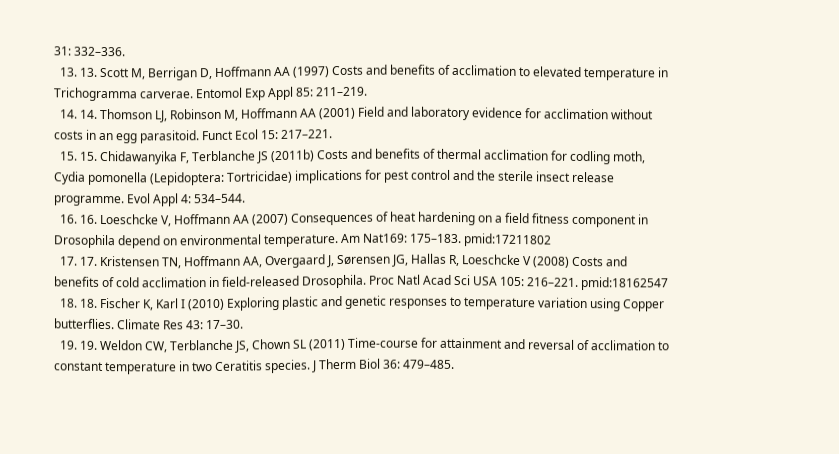31: 332–336.
  13. 13. Scott M, Berrigan D, Hoffmann AA (1997) Costs and benefits of acclimation to elevated temperature in Trichogramma carverae. Entomol Exp Appl 85: 211–219.
  14. 14. Thomson LJ, Robinson M, Hoffmann AA (2001) Field and laboratory evidence for acclimation without costs in an egg parasitoid. Funct Ecol 15: 217–221.
  15. 15. Chidawanyika F, Terblanche JS (2011b) Costs and benefits of thermal acclimation for codling moth, Cydia pomonella (Lepidoptera: Tortricidae) implications for pest control and the sterile insect release programme. Evol Appl 4: 534–544.
  16. 16. Loeschcke V, Hoffmann AA (2007) Consequences of heat hardening on a field fitness component in Drosophila depend on environmental temperature. Am Nat169: 175–183. pmid:17211802
  17. 17. Kristensen TN, Hoffmann AA, Overgaard J, Sørensen JG, Hallas R, Loeschcke V (2008) Costs and benefits of cold acclimation in field-released Drosophila. Proc Natl Acad Sci USA 105: 216–221. pmid:18162547
  18. 18. Fischer K, Karl I (2010) Exploring plastic and genetic responses to temperature variation using Copper butterflies. Climate Res 43: 17–30.
  19. 19. Weldon CW, Terblanche JS, Chown SL (2011) Time-course for attainment and reversal of acclimation to constant temperature in two Ceratitis species. J Therm Biol 36: 479–485.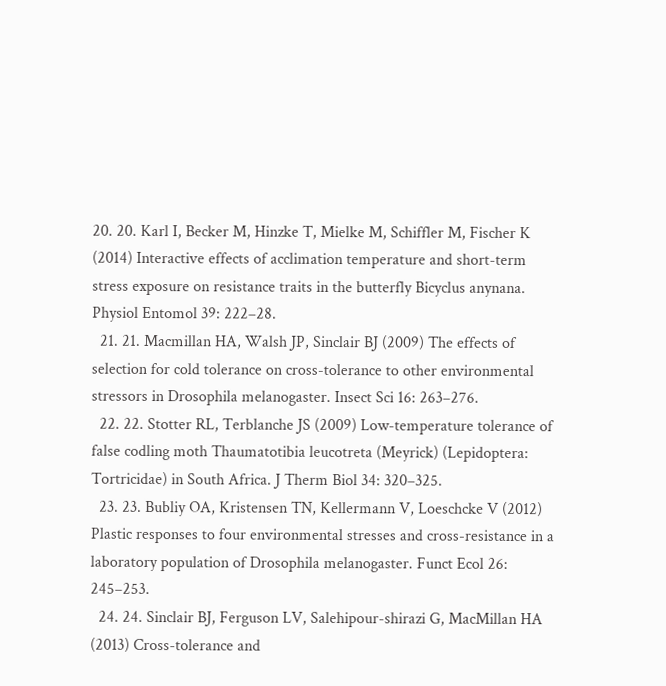20. 20. Karl I, Becker M, Hinzke T, Mielke M, Schiffler M, Fischer K (2014) Interactive effects of acclimation temperature and short-term stress exposure on resistance traits in the butterfly Bicyclus anynana. Physiol Entomol 39: 222–28.
  21. 21. Macmillan HA, Walsh JP, Sinclair BJ (2009) The effects of selection for cold tolerance on cross-tolerance to other environmental stressors in Drosophila melanogaster. Insect Sci 16: 263–276.
  22. 22. Stotter RL, Terblanche JS (2009) Low-temperature tolerance of false codling moth Thaumatotibia leucotreta (Meyrick) (Lepidoptera: Tortricidae) in South Africa. J Therm Biol 34: 320–325.
  23. 23. Bubliy OA, Kristensen TN, Kellermann V, Loeschcke V (2012) Plastic responses to four environmental stresses and cross-resistance in a laboratory population of Drosophila melanogaster. Funct Ecol 26: 245–253.
  24. 24. Sinclair BJ, Ferguson LV, Salehipour-shirazi G, MacMillan HA (2013) Cross-tolerance and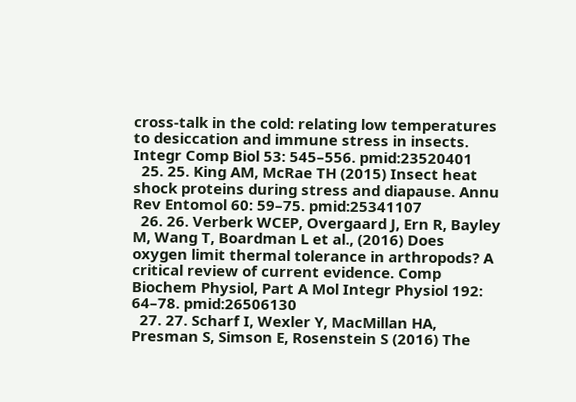cross-talk in the cold: relating low temperatures to desiccation and immune stress in insects. Integr Comp Biol 53: 545–556. pmid:23520401
  25. 25. King AM, McRae TH (2015) Insect heat shock proteins during stress and diapause. Annu Rev Entomol 60: 59–75. pmid:25341107
  26. 26. Verberk WCEP, Overgaard J, Ern R, Bayley M, Wang T, Boardman L et al., (2016) Does oxygen limit thermal tolerance in arthropods? A critical review of current evidence. Comp Biochem Physiol, Part A Mol Integr Physiol 192: 64–78. pmid:26506130
  27. 27. Scharf I, Wexler Y, MacMillan HA, Presman S, Simson E, Rosenstein S (2016) The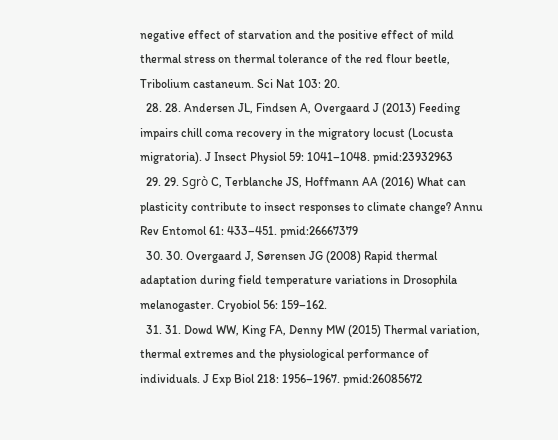negative effect of starvation and the positive effect of mild thermal stress on thermal tolerance of the red flour beetle, Tribolium castaneum. Sci Nat 103: 20.
  28. 28. Andersen JL, Findsen A, Overgaard J (2013) Feeding impairs chill coma recovery in the migratory locust (Locusta migratoria). J Insect Physiol 59: 1041–1048. pmid:23932963
  29. 29. Sgrò C, Terblanche JS, Hoffmann AA (2016) What can plasticity contribute to insect responses to climate change? Annu Rev Entomol 61: 433–451. pmid:26667379
  30. 30. Overgaard J, Sørensen JG (2008) Rapid thermal adaptation during field temperature variations in Drosophila melanogaster. Cryobiol 56: 159–162.
  31. 31. Dowd WW, King FA, Denny MW (2015) Thermal variation, thermal extremes and the physiological performance of individuals. J Exp Biol 218: 1956–1967. pmid:26085672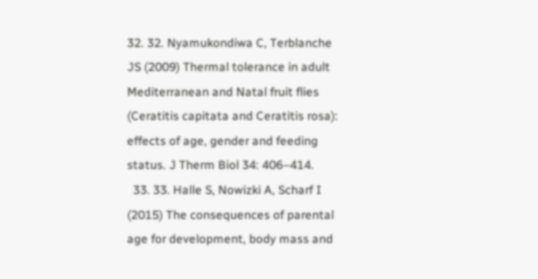32. 32. Nyamukondiwa C, Terblanche JS (2009) Thermal tolerance in adult Mediterranean and Natal fruit flies (Ceratitis capitata and Ceratitis rosa): effects of age, gender and feeding status. J Therm Biol 34: 406–414.
  33. 33. Halle S, Nowizki A, Scharf I (2015) The consequences of parental age for development, body mass and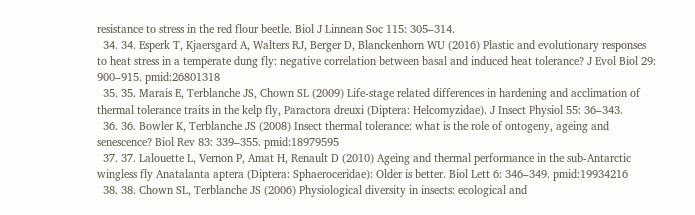resistance to stress in the red flour beetle. Biol J Linnean Soc 115: 305–314.
  34. 34. Esperk T, Kjaersgard A, Walters RJ, Berger D, Blanckenhorn WU (2016) Plastic and evolutionary responses to heat stress in a temperate dung fly: negative correlation between basal and induced heat tolerance? J Evol Biol 29: 900–915. pmid:26801318
  35. 35. Marais E, Terblanche JS, Chown SL (2009) Life-stage related differences in hardening and acclimation of thermal tolerance traits in the kelp fly, Paractora dreuxi (Diptera: Helcomyzidae). J Insect Physiol 55: 36–343.
  36. 36. Bowler K, Terblanche JS (2008) Insect thermal tolerance: what is the role of ontogeny, ageing and senescence? Biol Rev 83: 339–355. pmid:18979595
  37. 37. Lalouette L, Vernon P, Amat H, Renault D (2010) Ageing and thermal performance in the sub-Antarctic wingless fly Anatalanta aptera (Diptera: Sphaeroceridae): Older is better. Biol Lett 6: 346–349. pmid:19934216
  38. 38. Chown SL, Terblanche JS (2006) Physiological diversity in insects: ecological and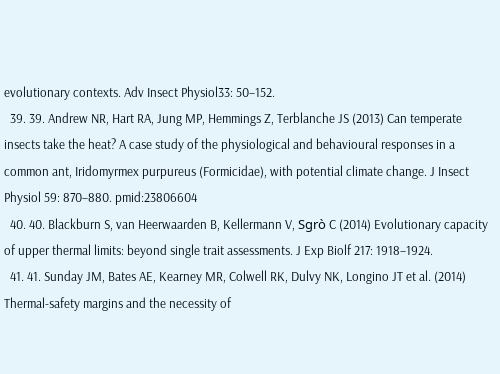evolutionary contexts. Adv Insect Physiol33: 50–152.
  39. 39. Andrew NR, Hart RA, Jung MP, Hemmings Z, Terblanche JS (2013) Can temperate insects take the heat? A case study of the physiological and behavioural responses in a common ant, Iridomyrmex purpureus (Formicidae), with potential climate change. J Insect Physiol 59: 870–880. pmid:23806604
  40. 40. Blackburn S, van Heerwaarden B, Kellermann V, Sgrò C (2014) Evolutionary capacity of upper thermal limits: beyond single trait assessments. J Exp Biolf 217: 1918–1924.
  41. 41. Sunday JM, Bates AE, Kearney MR, Colwell RK, Dulvy NK, Longino JT et al. (2014) Thermal-safety margins and the necessity of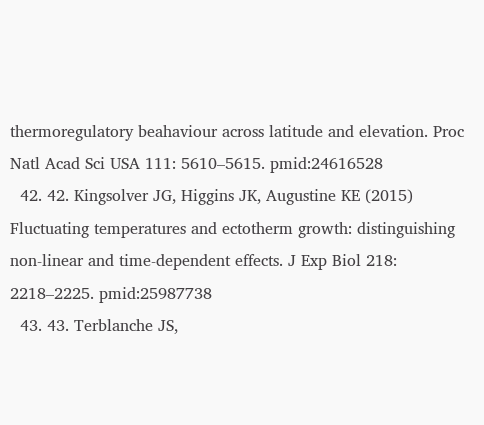thermoregulatory beahaviour across latitude and elevation. Proc Natl Acad Sci USA 111: 5610–5615. pmid:24616528
  42. 42. Kingsolver JG, Higgins JK, Augustine KE (2015) Fluctuating temperatures and ectotherm growth: distinguishing non-linear and time-dependent effects. J Exp Biol 218: 2218–2225. pmid:25987738
  43. 43. Terblanche JS,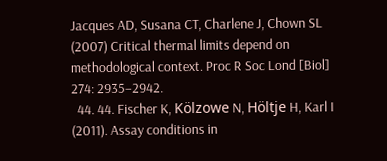Jacques AD, Susana CT, Charlene J, Chown SL (2007) Critical thermal limits depend on methodological context. Proc R Soc Lond [Biol] 274: 2935–2942.
  44. 44. Fischer K, Kölzowe N, Höltje H, Karl I (2011). Assay conditions in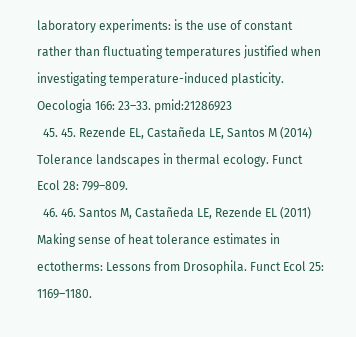laboratory experiments: is the use of constant rather than fluctuating temperatures justified when investigating temperature-induced plasticity. Oecologia 166: 23–33. pmid:21286923
  45. 45. Rezende EL, Castañeda LE, Santos M (2014) Tolerance landscapes in thermal ecology. Funct Ecol 28: 799–809.
  46. 46. Santos M, Castañeda LE, Rezende EL (2011) Making sense of heat tolerance estimates in ectotherms: Lessons from Drosophila. Funct Ecol 25: 1169–1180.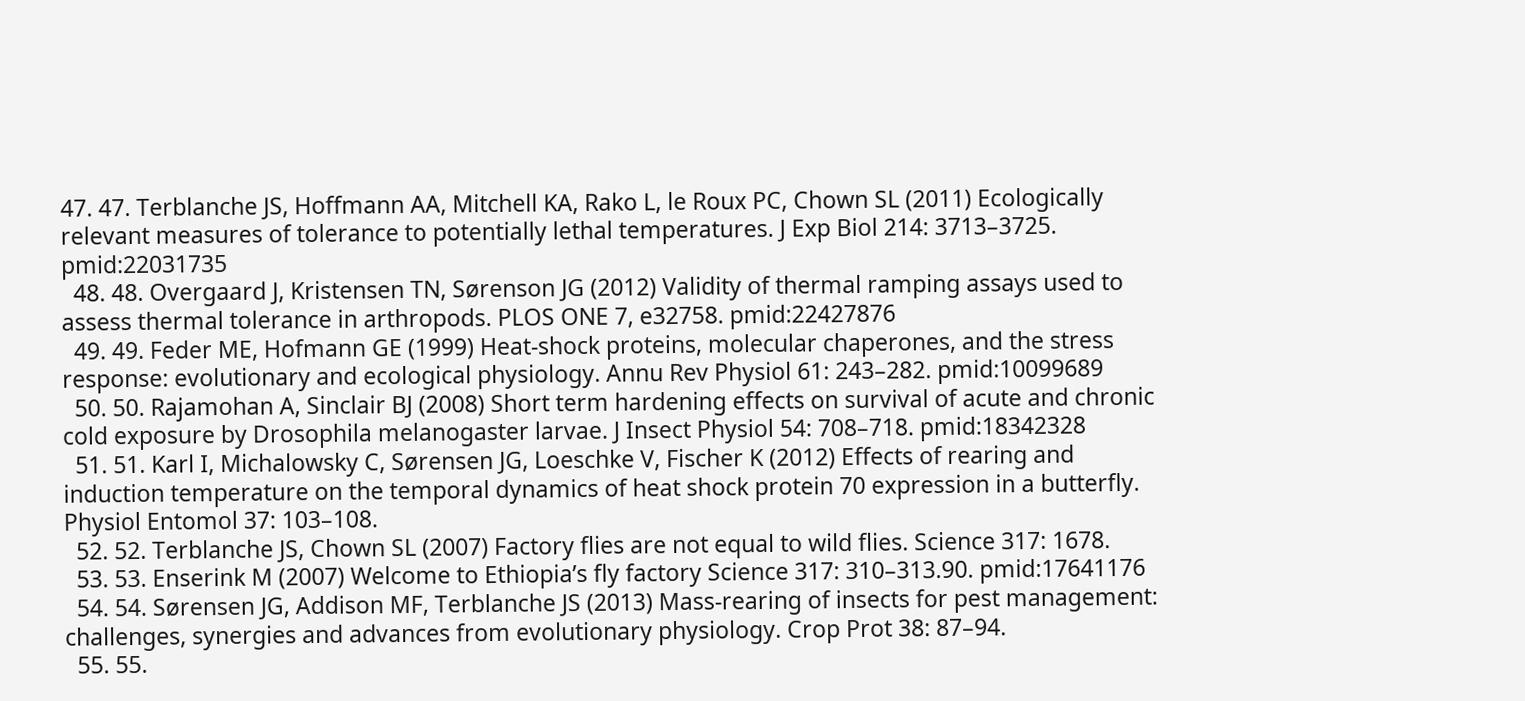47. 47. Terblanche JS, Hoffmann AA, Mitchell KA, Rako L, le Roux PC, Chown SL (2011) Ecologically relevant measures of tolerance to potentially lethal temperatures. J Exp Biol 214: 3713–3725. pmid:22031735
  48. 48. Overgaard J, Kristensen TN, Sørenson JG (2012) Validity of thermal ramping assays used to assess thermal tolerance in arthropods. PLOS ONE 7, e32758. pmid:22427876
  49. 49. Feder ME, Hofmann GE (1999) Heat-shock proteins, molecular chaperones, and the stress response: evolutionary and ecological physiology. Annu Rev Physiol 61: 243–282. pmid:10099689
  50. 50. Rajamohan A, Sinclair BJ (2008) Short term hardening effects on survival of acute and chronic cold exposure by Drosophila melanogaster larvae. J Insect Physiol 54: 708–718. pmid:18342328
  51. 51. Karl I, Michalowsky C, Sørensen JG, Loeschke V, Fischer K (2012) Effects of rearing and induction temperature on the temporal dynamics of heat shock protein 70 expression in a butterfly. Physiol Entomol 37: 103–108.
  52. 52. Terblanche JS, Chown SL (2007) Factory flies are not equal to wild flies. Science 317: 1678.
  53. 53. Enserink M (2007) Welcome to Ethiopia’s fly factory Science 317: 310–313.90. pmid:17641176
  54. 54. Sørensen JG, Addison MF, Terblanche JS (2013) Mass-rearing of insects for pest management: challenges, synergies and advances from evolutionary physiology. Crop Prot 38: 87–94.
  55. 55.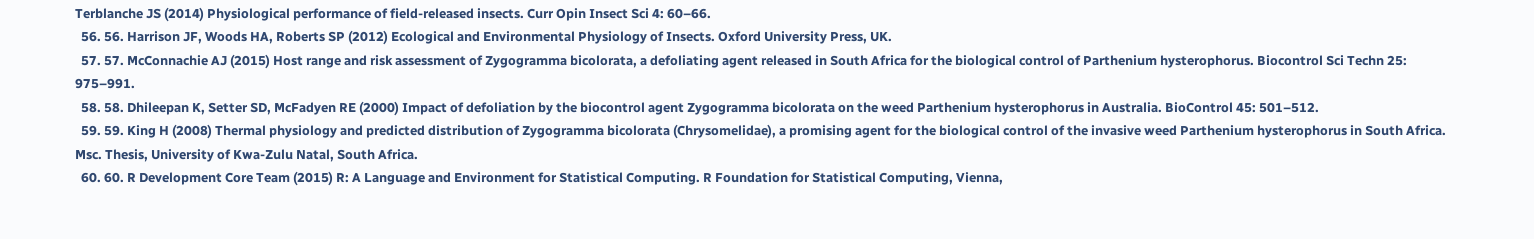Terblanche JS (2014) Physiological performance of field-released insects. Curr Opin Insect Sci 4: 60–66.
  56. 56. Harrison JF, Woods HA, Roberts SP (2012) Ecological and Environmental Physiology of Insects. Oxford University Press, UK.
  57. 57. McConnachie AJ (2015) Host range and risk assessment of Zygogramma bicolorata, a defoliating agent released in South Africa for the biological control of Parthenium hysterophorus. Biocontrol Sci Techn 25: 975–991.
  58. 58. Dhileepan K, Setter SD, McFadyen RE (2000) Impact of defoliation by the biocontrol agent Zygogramma bicolorata on the weed Parthenium hysterophorus in Australia. BioControl 45: 501–512.
  59. 59. King H (2008) Thermal physiology and predicted distribution of Zygogramma bicolorata (Chrysomelidae), a promising agent for the biological control of the invasive weed Parthenium hysterophorus in South Africa. Msc. Thesis, University of Kwa-Zulu Natal, South Africa.
  60. 60. R Development Core Team (2015) R: A Language and Environment for Statistical Computing. R Foundation for Statistical Computing, Vienna,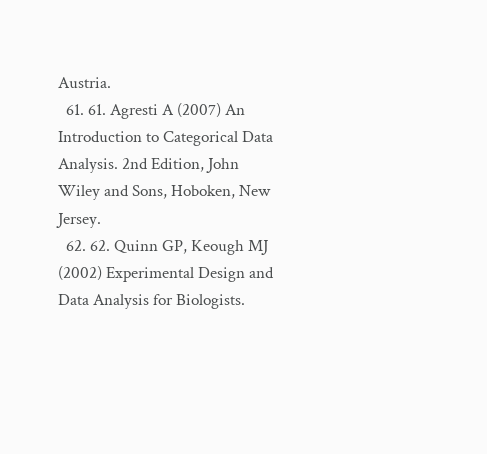Austria.
  61. 61. Agresti A (2007) An Introduction to Categorical Data Analysis. 2nd Edition, John Wiley and Sons, Hoboken, New Jersey.
  62. 62. Quinn GP, Keough MJ (2002) Experimental Design and Data Analysis for Biologists.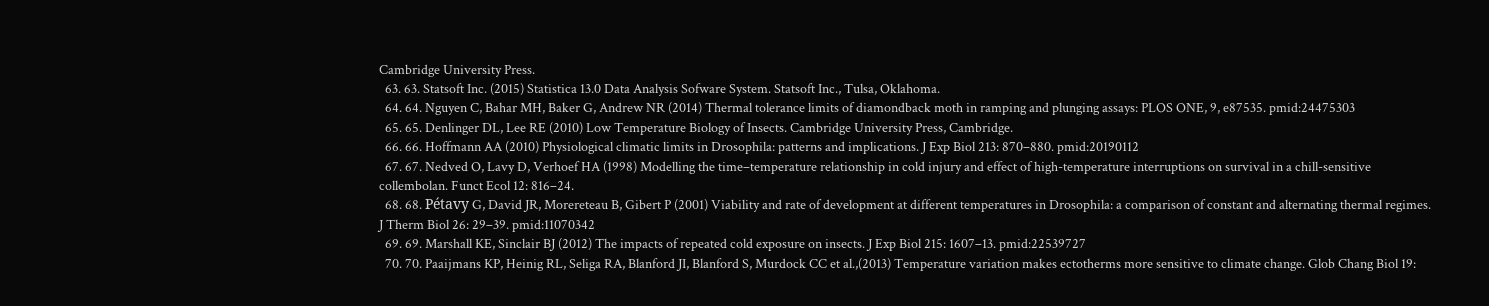Cambridge University Press.
  63. 63. Statsoft Inc. (2015) Statistica 13.0 Data Analysis Sofware System. Statsoft Inc., Tulsa, Oklahoma.
  64. 64. Nguyen C, Bahar MH, Baker G, Andrew NR (2014) Thermal tolerance limits of diamondback moth in ramping and plunging assays: PLOS ONE, 9, e87535. pmid:24475303
  65. 65. Denlinger DL, Lee RE (2010) Low Temperature Biology of Insects. Cambridge University Press, Cambridge.
  66. 66. Hoffmann AA (2010) Physiological climatic limits in Drosophila: patterns and implications. J Exp Biol 213: 870–880. pmid:20190112
  67. 67. Nedved O, Lavy D, Verhoef HA (1998) Modelling the time–temperature relationship in cold injury and effect of high-temperature interruptions on survival in a chill-sensitive collembolan. Funct Ecol 12: 816–24.
  68. 68. Pétavy G, David JR, Morereteau B, Gibert P (2001) Viability and rate of development at different temperatures in Drosophila: a comparison of constant and alternating thermal regimes. J Therm Biol 26: 29–39. pmid:11070342
  69. 69. Marshall KE, Sinclair BJ (2012) The impacts of repeated cold exposure on insects. J Exp Biol 215: 1607–13. pmid:22539727
  70. 70. Paaijmans KP, Heinig RL, Seliga RA, Blanford JI, Blanford S, Murdock CC et al.,(2013) Temperature variation makes ectotherms more sensitive to climate change. Glob Chang Biol 19: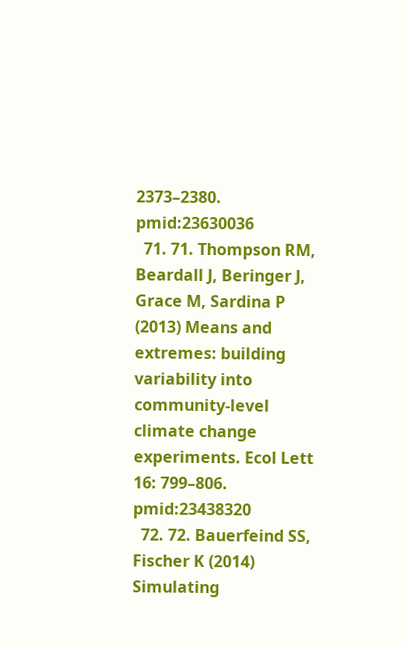2373–2380. pmid:23630036
  71. 71. Thompson RM, Beardall J, Beringer J, Grace M, Sardina P (2013) Means and extremes: building variability into community-level climate change experiments. Ecol Lett 16: 799–806. pmid:23438320
  72. 72. Bauerfeind SS, Fischer K (2014) Simulating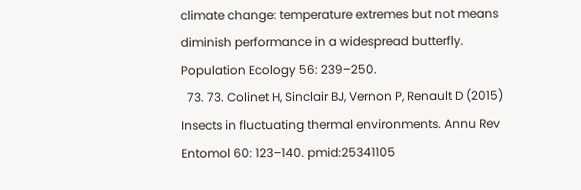climate change: temperature extremes but not means diminish performance in a widespread butterfly. Population Ecology 56: 239–250.
  73. 73. Colinet H, Sinclair BJ, Vernon P, Renault D (2015) Insects in fluctuating thermal environments. Annu Rev Entomol 60: 123–140. pmid:25341105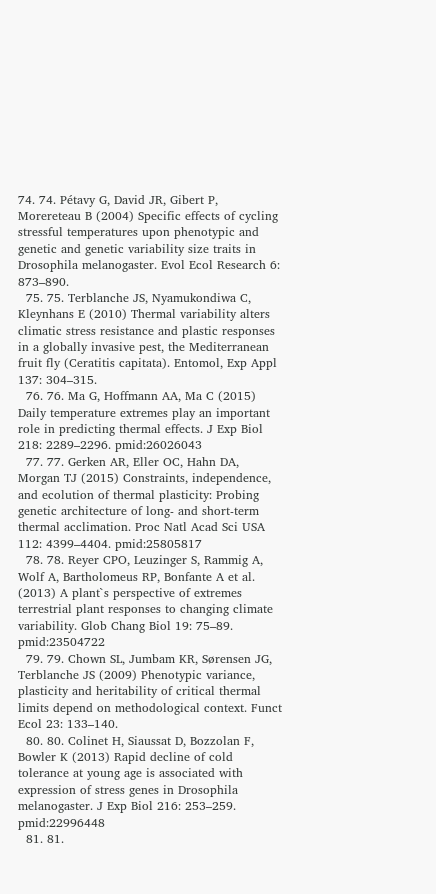74. 74. Pétavy G, David JR, Gibert P, Morereteau B (2004) Specific effects of cycling stressful temperatures upon phenotypic and genetic and genetic variability size traits in Drosophila melanogaster. Evol Ecol Research 6: 873–890.
  75. 75. Terblanche JS, Nyamukondiwa C, Kleynhans E (2010) Thermal variability alters climatic stress resistance and plastic responses in a globally invasive pest, the Mediterranean fruit fly (Ceratitis capitata). Entomol, Exp Appl 137: 304–315.
  76. 76. Ma G, Hoffmann AA, Ma C (2015) Daily temperature extremes play an important role in predicting thermal effects. J Exp Biol 218: 2289–2296. pmid:26026043
  77. 77. Gerken AR, Eller OC, Hahn DA, Morgan TJ (2015) Constraints, independence, and ecolution of thermal plasticity: Probing genetic architecture of long- and short-term thermal acclimation. Proc Natl Acad Sci USA 112: 4399–4404. pmid:25805817
  78. 78. Reyer CPO, Leuzinger S, Rammig A, Wolf A, Bartholomeus RP, Bonfante A et al. (2013) A plant`s perspective of extremes terrestrial plant responses to changing climate variability. Glob Chang Biol 19: 75–89. pmid:23504722
  79. 79. Chown SL, Jumbam KR, Sørensen JG, Terblanche JS (2009) Phenotypic variance, plasticity and heritability of critical thermal limits depend on methodological context. Funct Ecol 23: 133–140.
  80. 80. Colinet H, Siaussat D, Bozzolan F, Bowler K (2013) Rapid decline of cold tolerance at young age is associated with expression of stress genes in Drosophila melanogaster. J Exp Biol 216: 253–259. pmid:22996448
  81. 81.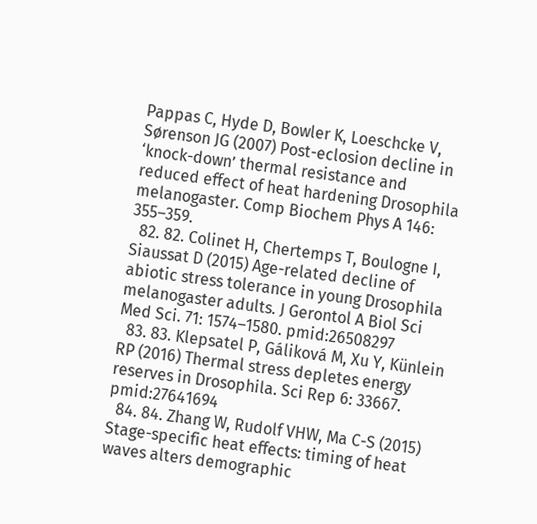Pappas C, Hyde D, Bowler K, Loeschcke V, Sørenson JG (2007) Post-eclosion decline in ‘knock-down’ thermal resistance and reduced effect of heat hardening Drosophila melanogaster. Comp Biochem Phys A 146: 355–359.
  82. 82. Colinet H, Chertemps T, Boulogne I, Siaussat D (2015) Age-related decline of abiotic stress tolerance in young Drosophila melanogaster adults. J Gerontol A Biol Sci Med Sci. 71: 1574–1580. pmid:26508297
  83. 83. Klepsatel P, Gáliková M, Xu Y, Künlein RP (2016) Thermal stress depletes energy reserves in Drosophila. Sci Rep 6: 33667. pmid:27641694
  84. 84. Zhang W, Rudolf VHW, Ma C-S (2015) Stage-specific heat effects: timing of heat waves alters demographic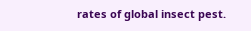rates of global insect pest.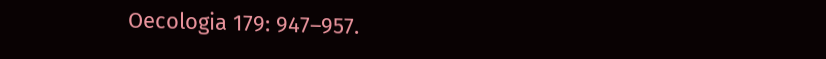Oecologia 179: 947–957.